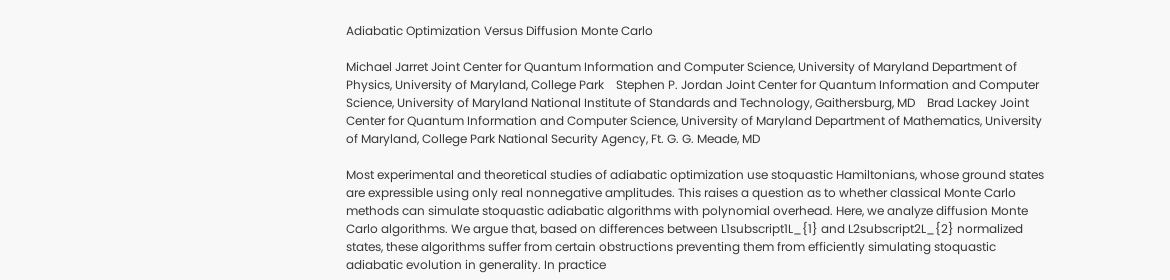Adiabatic Optimization Versus Diffusion Monte Carlo

Michael Jarret Joint Center for Quantum Information and Computer Science, University of Maryland Department of Physics, University of Maryland, College Park    Stephen P. Jordan Joint Center for Quantum Information and Computer Science, University of Maryland National Institute of Standards and Technology, Gaithersburg, MD    Brad Lackey Joint Center for Quantum Information and Computer Science, University of Maryland Department of Mathematics, University of Maryland, College Park National Security Agency, Ft. G. G. Meade, MD

Most experimental and theoretical studies of adiabatic optimization use stoquastic Hamiltonians, whose ground states are expressible using only real nonnegative amplitudes. This raises a question as to whether classical Monte Carlo methods can simulate stoquastic adiabatic algorithms with polynomial overhead. Here, we analyze diffusion Monte Carlo algorithms. We argue that, based on differences between L1subscript1L_{1} and L2subscript2L_{2} normalized states, these algorithms suffer from certain obstructions preventing them from efficiently simulating stoquastic adiabatic evolution in generality. In practice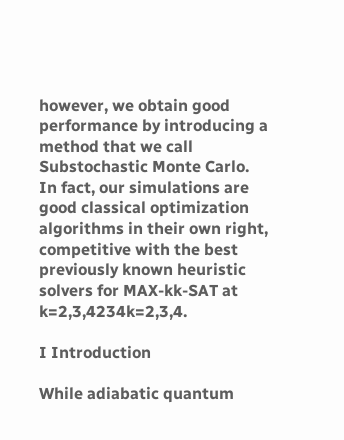however, we obtain good performance by introducing a method that we call Substochastic Monte Carlo. In fact, our simulations are good classical optimization algorithms in their own right, competitive with the best previously known heuristic solvers for MAX-kk-SAT at k=2,3,4234k=2,3,4.

I Introduction

While adiabatic quantum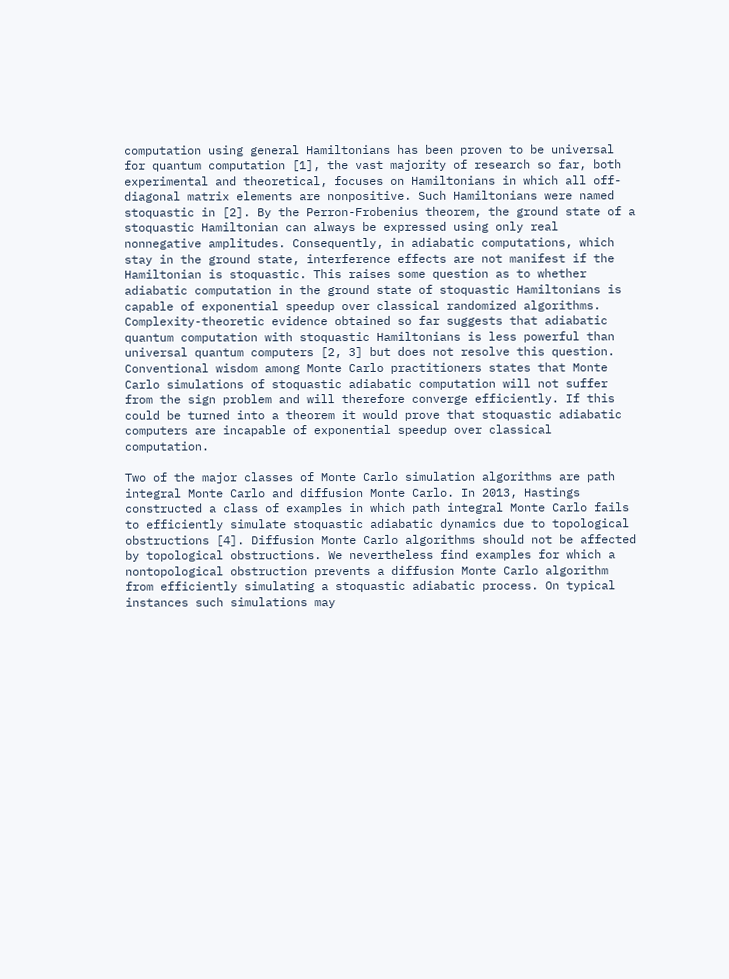computation using general Hamiltonians has been proven to be universal for quantum computation [1], the vast majority of research so far, both experimental and theoretical, focuses on Hamiltonians in which all off-diagonal matrix elements are nonpositive. Such Hamiltonians were named stoquastic in [2]. By the Perron-Frobenius theorem, the ground state of a stoquastic Hamiltonian can always be expressed using only real nonnegative amplitudes. Consequently, in adiabatic computations, which stay in the ground state, interference effects are not manifest if the Hamiltonian is stoquastic. This raises some question as to whether adiabatic computation in the ground state of stoquastic Hamiltonians is capable of exponential speedup over classical randomized algorithms. Complexity-theoretic evidence obtained so far suggests that adiabatic quantum computation with stoquastic Hamiltonians is less powerful than universal quantum computers [2, 3] but does not resolve this question. Conventional wisdom among Monte Carlo practitioners states that Monte Carlo simulations of stoquastic adiabatic computation will not suffer from the sign problem and will therefore converge efficiently. If this could be turned into a theorem it would prove that stoquastic adiabatic computers are incapable of exponential speedup over classical computation.

Two of the major classes of Monte Carlo simulation algorithms are path integral Monte Carlo and diffusion Monte Carlo. In 2013, Hastings constructed a class of examples in which path integral Monte Carlo fails to efficiently simulate stoquastic adiabatic dynamics due to topological obstructions [4]. Diffusion Monte Carlo algorithms should not be affected by topological obstructions. We nevertheless find examples for which a nontopological obstruction prevents a diffusion Monte Carlo algorithm from efficiently simulating a stoquastic adiabatic process. On typical instances such simulations may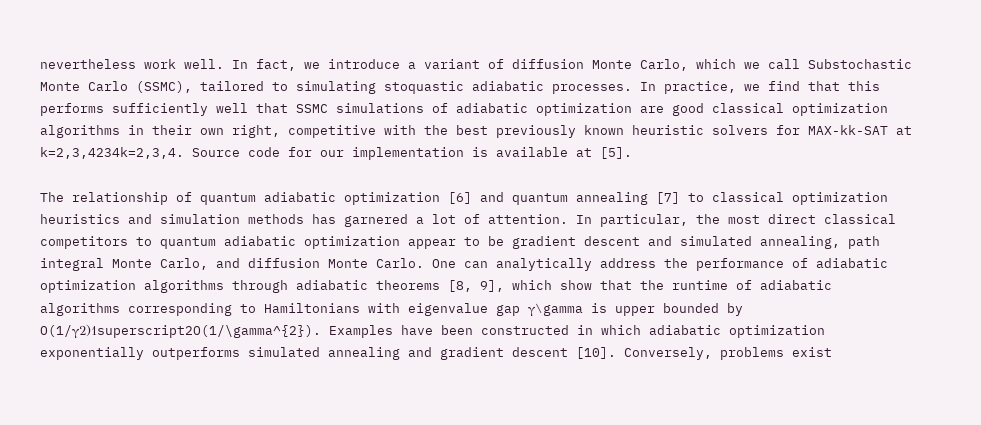nevertheless work well. In fact, we introduce a variant of diffusion Monte Carlo, which we call Substochastic Monte Carlo (SSMC), tailored to simulating stoquastic adiabatic processes. In practice, we find that this performs sufficiently well that SSMC simulations of adiabatic optimization are good classical optimization algorithms in their own right, competitive with the best previously known heuristic solvers for MAX-kk-SAT at k=2,3,4234k=2,3,4. Source code for our implementation is available at [5].

The relationship of quantum adiabatic optimization [6] and quantum annealing [7] to classical optimization heuristics and simulation methods has garnered a lot of attention. In particular, the most direct classical competitors to quantum adiabatic optimization appear to be gradient descent and simulated annealing, path integral Monte Carlo, and diffusion Monte Carlo. One can analytically address the performance of adiabatic optimization algorithms through adiabatic theorems [8, 9], which show that the runtime of adiabatic algorithms corresponding to Hamiltonians with eigenvalue gap γ\gamma is upper bounded by O(1/γ2)1superscript2O(1/\gamma^{2}). Examples have been constructed in which adiabatic optimization exponentially outperforms simulated annealing and gradient descent [10]. Conversely, problems exist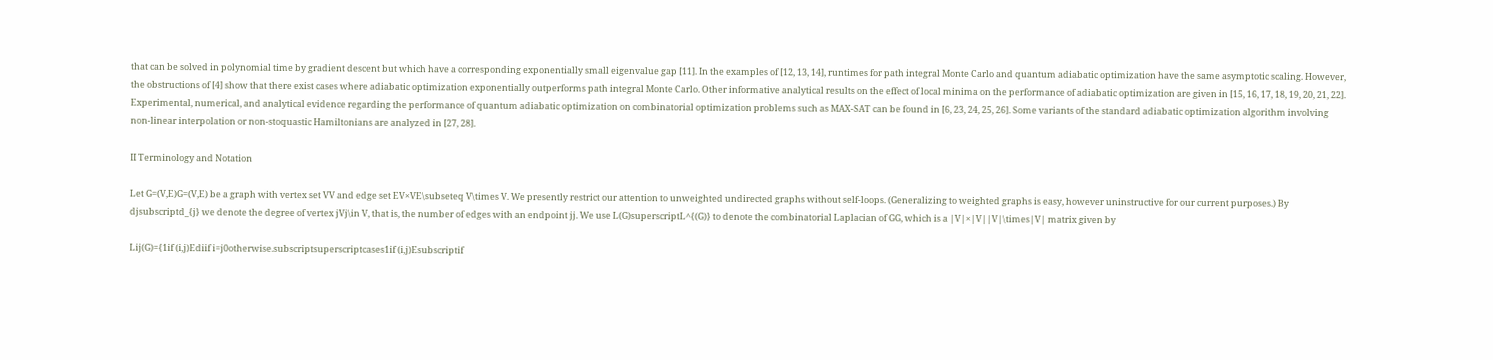that can be solved in polynomial time by gradient descent but which have a corresponding exponentially small eigenvalue gap [11]. In the examples of [12, 13, 14], runtimes for path integral Monte Carlo and quantum adiabatic optimization have the same asymptotic scaling. However, the obstructions of [4] show that there exist cases where adiabatic optimization exponentially outperforms path integral Monte Carlo. Other informative analytical results on the effect of local minima on the performance of adiabatic optimization are given in [15, 16, 17, 18, 19, 20, 21, 22]. Experimental, numerical, and analytical evidence regarding the performance of quantum adiabatic optimization on combinatorial optimization problems such as MAX-SAT can be found in [6, 23, 24, 25, 26]. Some variants of the standard adiabatic optimization algorithm involving non-linear interpolation or non-stoquastic Hamiltonians are analyzed in [27, 28].

II Terminology and Notation

Let G=(V,E)G=(V,E) be a graph with vertex set VV and edge set EV×VE\subseteq V\times V. We presently restrict our attention to unweighted undirected graphs without self-loops. (Generalizing to weighted graphs is easy, however uninstructive for our current purposes.) By djsubscriptd_{j} we denote the degree of vertex jVj\in V, that is, the number of edges with an endpoint jj. We use L(G)superscriptL^{(G)} to denote the combinatorial Laplacian of GG, which is a |V|×|V||V|\times|V| matrix given by

Lij(G)={1if (i,j)Ediif i=j0otherwise.subscriptsuperscriptcases1if (i,j)Esubscriptif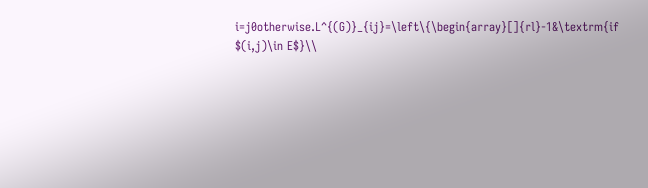i=j0otherwise.L^{(G)}_{ij}=\left\{\begin{array}[]{rl}-1&\textrm{if $(i,j)\in E$}\\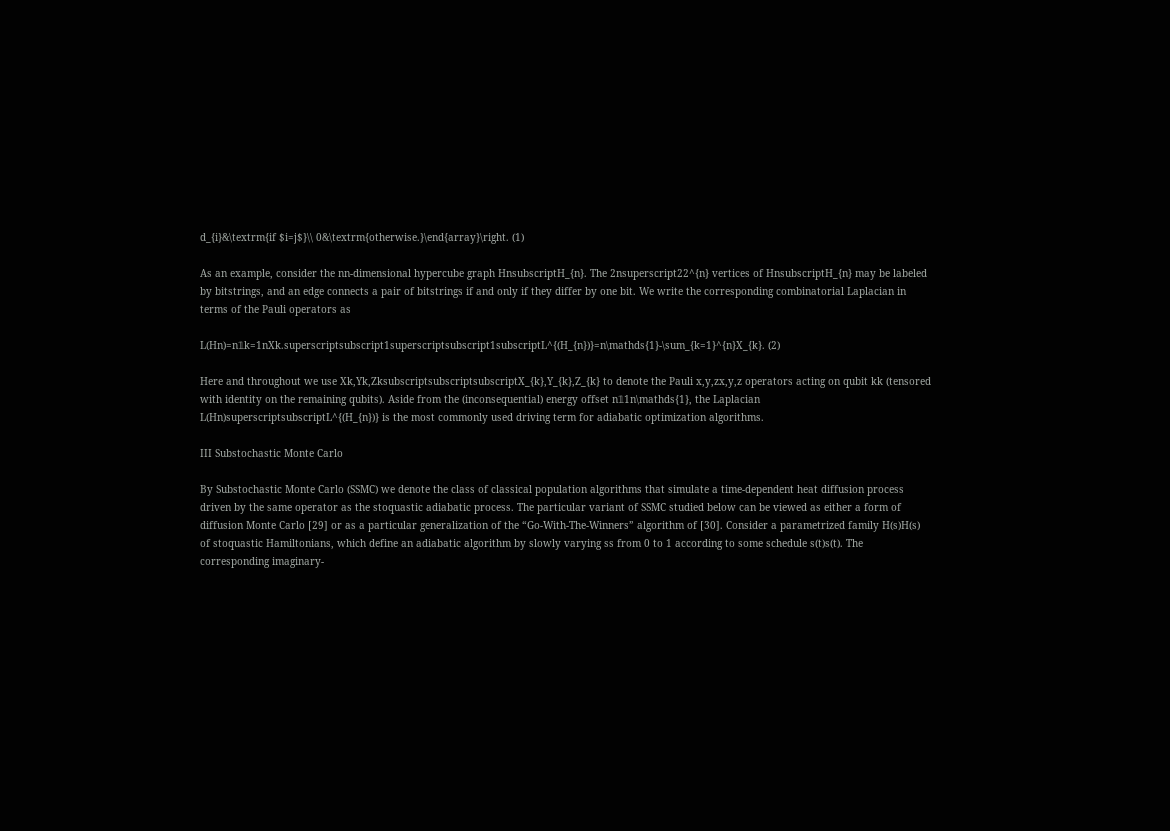d_{i}&\textrm{if $i=j$}\\ 0&\textrm{otherwise.}\end{array}\right. (1)

As an example, consider the nn-dimensional hypercube graph HnsubscriptH_{n}. The 2nsuperscript22^{n} vertices of HnsubscriptH_{n} may be labeled by bitstrings, and an edge connects a pair of bitstrings if and only if they differ by one bit. We write the corresponding combinatorial Laplacian in terms of the Pauli operators as

L(Hn)=n𝟙k=1nXk.superscriptsubscript1superscriptsubscript1subscriptL^{(H_{n})}=n\mathds{1}-\sum_{k=1}^{n}X_{k}. (2)

Here and throughout we use Xk,Yk,ZksubscriptsubscriptsubscriptX_{k},Y_{k},Z_{k} to denote the Pauli x,y,zx,y,z operators acting on qubit kk (tensored with identity on the remaining qubits). Aside from the (inconsequential) energy offset n𝟙1n\mathds{1}, the Laplacian L(Hn)superscriptsubscriptL^{(H_{n})} is the most commonly used driving term for adiabatic optimization algorithms.

III Substochastic Monte Carlo

By Substochastic Monte Carlo (SSMC) we denote the class of classical population algorithms that simulate a time-dependent heat diffusion process driven by the same operator as the stoquastic adiabatic process. The particular variant of SSMC studied below can be viewed as either a form of diffusion Monte Carlo [29] or as a particular generalization of the “Go-With-The-Winners” algorithm of [30]. Consider a parametrized family H(s)H(s) of stoquastic Hamiltonians, which define an adiabatic algorithm by slowly varying ss from 0 to 1 according to some schedule s(t)s(t). The corresponding imaginary-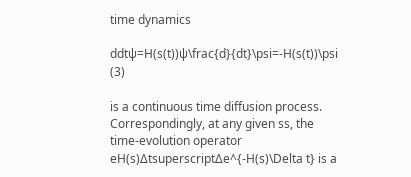time dynamics

ddtψ=H(s(t))ψ\frac{d}{dt}\psi=-H(s(t))\psi (3)

is a continuous time diffusion process. Correspondingly, at any given ss, the time-evolution operator eH(s)ΔtsuperscriptΔe^{-H(s)\Delta t} is a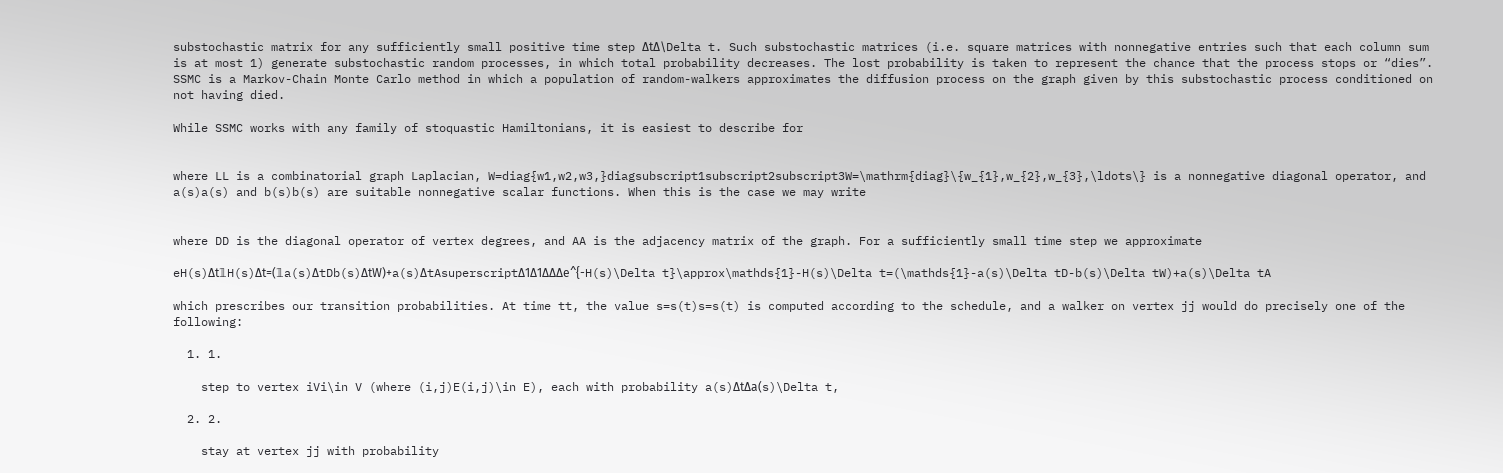substochastic matrix for any sufficiently small positive time step ΔtΔ\Delta t. Such substochastic matrices (i.e. square matrices with nonnegative entries such that each column sum is at most 1) generate substochastic random processes, in which total probability decreases. The lost probability is taken to represent the chance that the process stops or “dies”. SSMC is a Markov-Chain Monte Carlo method in which a population of random-walkers approximates the diffusion process on the graph given by this substochastic process conditioned on not having died.

While SSMC works with any family of stoquastic Hamiltonians, it is easiest to describe for


where LL is a combinatorial graph Laplacian, W=diag{w1,w2,w3,}diagsubscript1subscript2subscript3W=\mathrm{diag}\{w_{1},w_{2},w_{3},\ldots\} is a nonnegative diagonal operator, and a(s)a(s) and b(s)b(s) are suitable nonnegative scalar functions. When this is the case we may write


where DD is the diagonal operator of vertex degrees, and AA is the adjacency matrix of the graph. For a sufficiently small time step we approximate

eH(s)Δt𝟙H(s)Δt=(𝟙a(s)ΔtDb(s)ΔtW)+a(s)ΔtAsuperscriptΔ1Δ1ΔΔΔe^{-H(s)\Delta t}\approx\mathds{1}-H(s)\Delta t=(\mathds{1}-a(s)\Delta tD-b(s)\Delta tW)+a(s)\Delta tA

which prescribes our transition probabilities. At time tt, the value s=s(t)s=s(t) is computed according to the schedule, and a walker on vertex jj would do precisely one of the following:

  1. 1.

    step to vertex iVi\in V (where (i,j)E(i,j)\in E), each with probability a(s)ΔtΔa(s)\Delta t,

  2. 2.

    stay at vertex jj with probability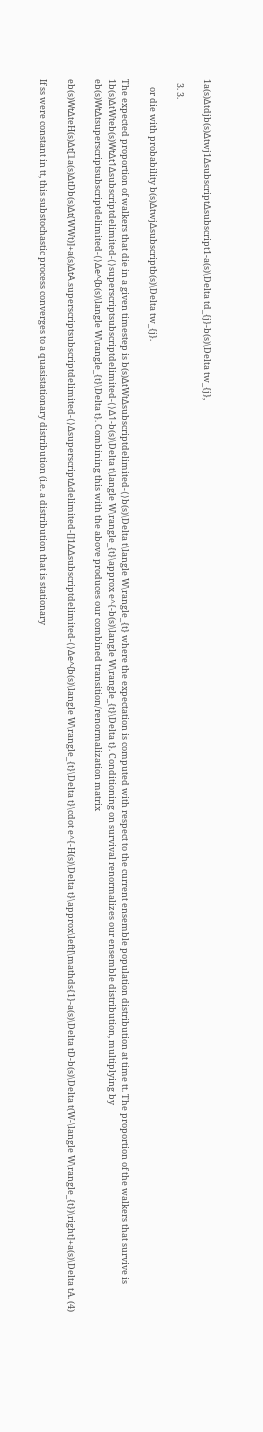1a(s)Δtdjb(s)Δtwj1ΔsubscriptΔsubscript1-a(s)\Delta td_{j}-b(s)\Delta tw_{j},

  3. 3.

    or die with probability b(s)ΔtwjΔsubscriptb(s)\Delta tw_{j}.

The expected proportion of walkers that die in a given timestep is b(s)ΔtWtΔsubscriptdelimited-⟨⟩b(s)\Delta t\langle W\rangle_{t} where the expectation is computed with respect to the current ensemble population distribution at time tt. The proportion of the walkers that survive is 1b(s)ΔtWteb(s)WtΔt1Δsubscriptdelimited-⟨⟩superscriptsubscriptdelimited-⟨⟩Δ1-b(s)\Delta t\langle W\rangle_{t}\approx e^{-b(s)\langle W\rangle_{t}\Delta t}. Conditioning on survival renormalizes our ensemble distribution, multiplying by eb(s)WtΔtsuperscriptsubscriptdelimited-⟨⟩Δe^{b(s)\langle W\rangle_{t}\Delta t}. Combining this with the above produces our combined transition/renormalization matrix

eb(s)WtΔteH(s)Δt[𝟙a(s)ΔtDb(s)Δt(WWt)]+a(s)ΔtA.superscriptsubscriptdelimited-⟨⟩ΔsuperscriptΔdelimited-[]1ΔΔsubscriptdelimited-⟨⟩Δe^{b(s)\langle W\rangle_{t}\Delta t}\cdot e^{-H(s)\Delta t}\approx\left[\mathds{1}-a(s)\Delta tD-b(s)\Delta t(W-\langle W\rangle_{t})\right]+a(s)\Delta tA. (4)

If ss were constant in tt, this substochastic process converges to a quasistationary distribution (i.e. a distribution that is stationary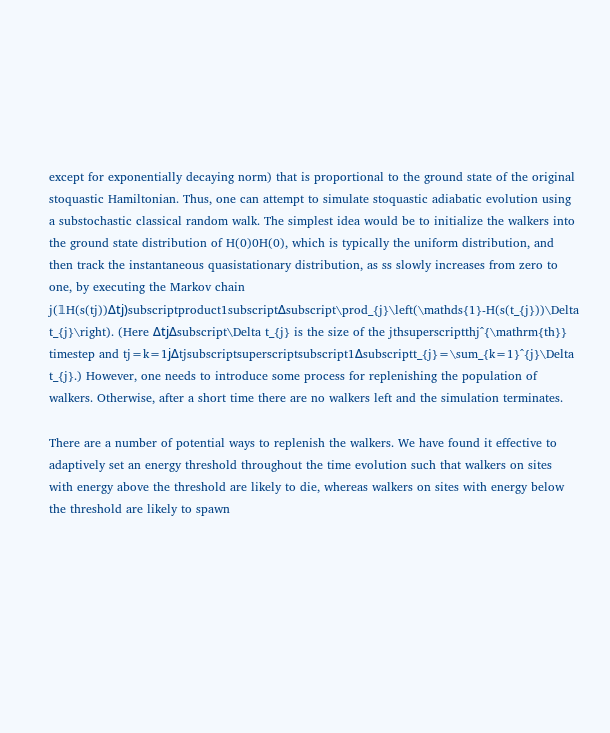except for exponentially decaying norm) that is proportional to the ground state of the original stoquastic Hamiltonian. Thus, one can attempt to simulate stoquastic adiabatic evolution using a substochastic classical random walk. The simplest idea would be to initialize the walkers into the ground state distribution of H(0)0H(0), which is typically the uniform distribution, and then track the instantaneous quasistationary distribution, as ss slowly increases from zero to one, by executing the Markov chain j(𝟙H(s(tj))Δtj)subscriptproduct1subscriptΔsubscript\prod_{j}\left(\mathds{1}-H(s(t_{j}))\Delta t_{j}\right). (Here ΔtjΔsubscript\Delta t_{j} is the size of the jthsuperscriptthj^{\mathrm{th}} timestep and tj=k=1jΔtjsubscriptsuperscriptsubscript1Δsubscriptt_{j}=\sum_{k=1}^{j}\Delta t_{j}.) However, one needs to introduce some process for replenishing the population of walkers. Otherwise, after a short time there are no walkers left and the simulation terminates.

There are a number of potential ways to replenish the walkers. We have found it effective to adaptively set an energy threshold throughout the time evolution such that walkers on sites with energy above the threshold are likely to die, whereas walkers on sites with energy below the threshold are likely to spawn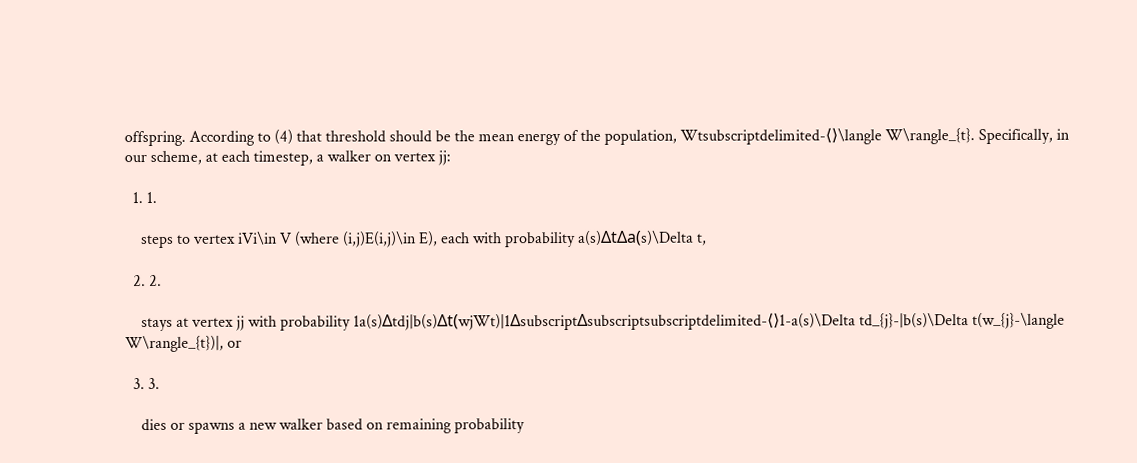offspring. According to (4) that threshold should be the mean energy of the population, Wtsubscriptdelimited-⟨⟩\langle W\rangle_{t}. Specifically, in our scheme, at each timestep, a walker on vertex jj:

  1. 1.

    steps to vertex iVi\in V (where (i,j)E(i,j)\in E), each with probability a(s)ΔtΔa(s)\Delta t,

  2. 2.

    stays at vertex jj with probability 1a(s)Δtdj|b(s)Δt(wjWt)|1ΔsubscriptΔsubscriptsubscriptdelimited-⟨⟩1-a(s)\Delta td_{j}-|b(s)\Delta t(w_{j}-\langle W\rangle_{t})|, or

  3. 3.

    dies or spawns a new walker based on remaining probability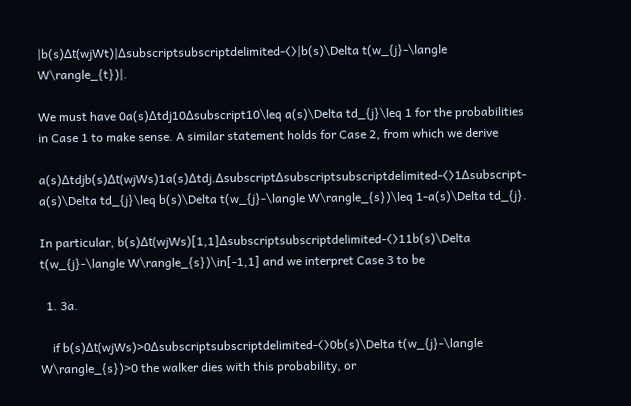|b(s)Δt(wjWt)|Δsubscriptsubscriptdelimited-⟨⟩|b(s)\Delta t(w_{j}-\langle W\rangle_{t})|.

We must have 0a(s)Δtdj10Δsubscript10\leq a(s)\Delta td_{j}\leq 1 for the probabilities in Case 1 to make sense. A similar statement holds for Case 2, from which we derive

a(s)Δtdjb(s)Δt(wjWs)1a(s)Δtdj.ΔsubscriptΔsubscriptsubscriptdelimited-⟨⟩1Δsubscript-a(s)\Delta td_{j}\leq b(s)\Delta t(w_{j}-\langle W\rangle_{s})\leq 1-a(s)\Delta td_{j}.

In particular, b(s)Δt(wjWs)[1,1]Δsubscriptsubscriptdelimited-⟨⟩11b(s)\Delta t(w_{j}-\langle W\rangle_{s})\in[-1,1] and we interpret Case 3 to be

  1. 3a.

    if b(s)Δt(wjWs)>0Δsubscriptsubscriptdelimited-⟨⟩0b(s)\Delta t(w_{j}-\langle W\rangle_{s})>0 the walker dies with this probability, or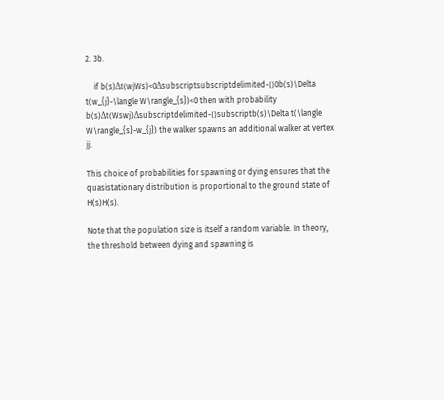2. 3b.

    if b(s)Δt(wjWs)<0Δsubscriptsubscriptdelimited-⟨⟩0b(s)\Delta t(w_{j}-\langle W\rangle_{s})<0 then with probability b(s)Δt(Wswj)Δsubscriptdelimited-⟨⟩subscriptb(s)\Delta t(\langle W\rangle_{s}-w_{j}) the walker spawns an additional walker at vertex jj.

This choice of probabilities for spawning or dying ensures that the quasistationary distribution is proportional to the ground state of H(s)H(s).

Note that the population size is itself a random variable. In theory, the threshold between dying and spawning is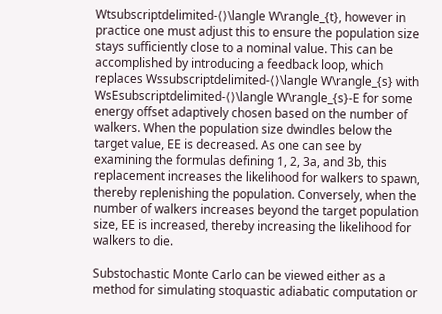Wtsubscriptdelimited-⟨⟩\langle W\rangle_{t}, however in practice one must adjust this to ensure the population size stays sufficiently close to a nominal value. This can be accomplished by introducing a feedback loop, which replaces Wssubscriptdelimited-⟨⟩\langle W\rangle_{s} with WsEsubscriptdelimited-⟨⟩\langle W\rangle_{s}-E for some energy offset adaptively chosen based on the number of walkers. When the population size dwindles below the target value, EE is decreased. As one can see by examining the formulas defining 1, 2, 3a, and 3b, this replacement increases the likelihood for walkers to spawn, thereby replenishing the population. Conversely, when the number of walkers increases beyond the target population size, EE is increased, thereby increasing the likelihood for walkers to die.

Substochastic Monte Carlo can be viewed either as a method for simulating stoquastic adiabatic computation or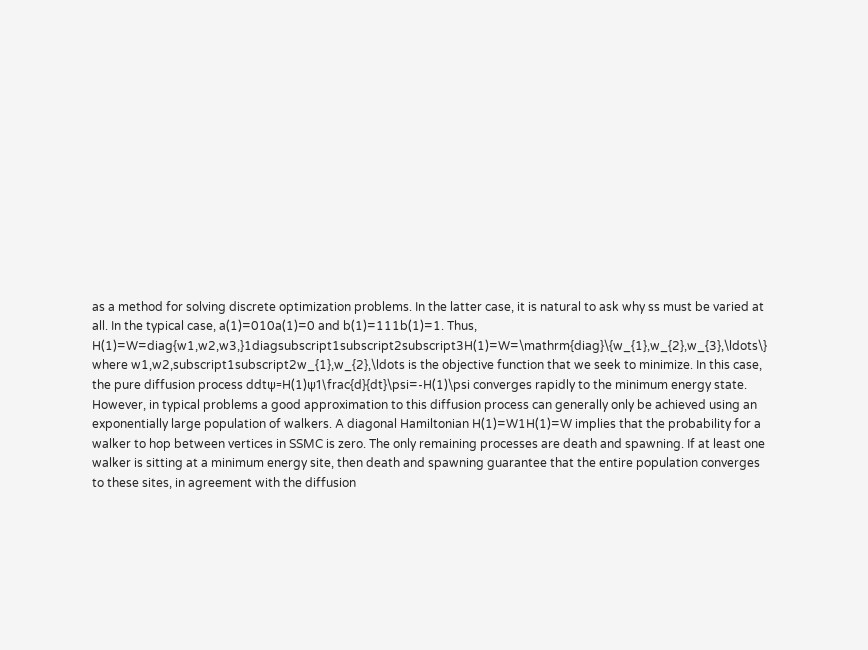as a method for solving discrete optimization problems. In the latter case, it is natural to ask why ss must be varied at all. In the typical case, a(1)=010a(1)=0 and b(1)=111b(1)=1. Thus, H(1)=W=diag{w1,w2,w3,}1diagsubscript1subscript2subscript3H(1)=W=\mathrm{diag}\{w_{1},w_{2},w_{3},\ldots\} where w1,w2,subscript1subscript2w_{1},w_{2},\ldots is the objective function that we seek to minimize. In this case, the pure diffusion process ddtψ=H(1)ψ1\frac{d}{dt}\psi=-H(1)\psi converges rapidly to the minimum energy state. However, in typical problems a good approximation to this diffusion process can generally only be achieved using an exponentially large population of walkers. A diagonal Hamiltonian H(1)=W1H(1)=W implies that the probability for a walker to hop between vertices in SSMC is zero. The only remaining processes are death and spawning. If at least one walker is sitting at a minimum energy site, then death and spawning guarantee that the entire population converges to these sites, in agreement with the diffusion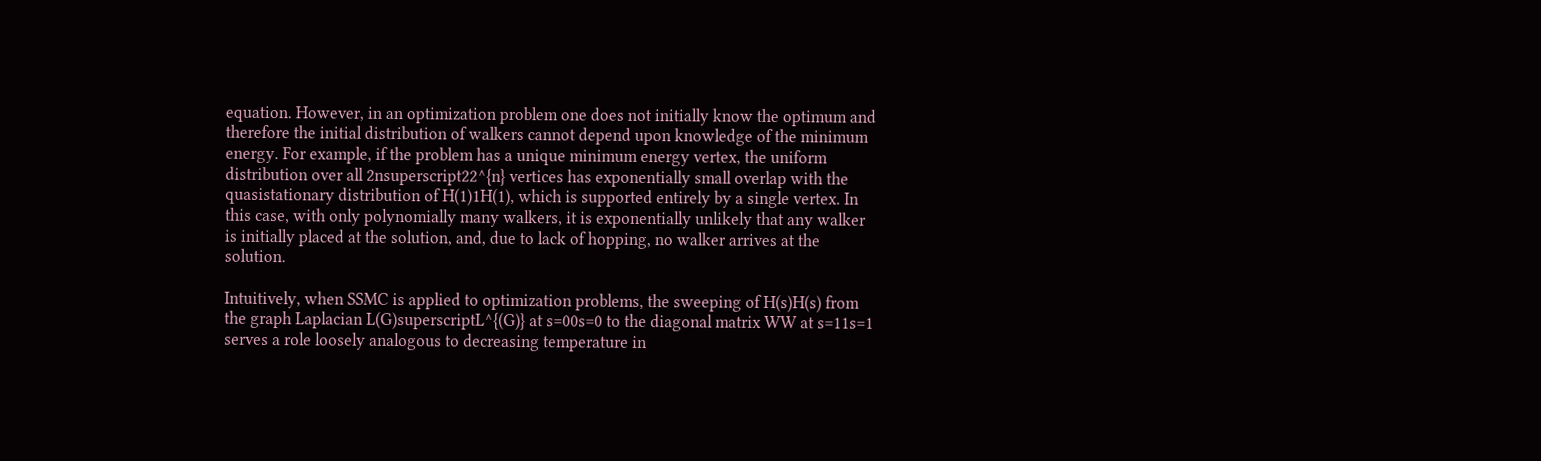equation. However, in an optimization problem one does not initially know the optimum and therefore the initial distribution of walkers cannot depend upon knowledge of the minimum energy. For example, if the problem has a unique minimum energy vertex, the uniform distribution over all 2nsuperscript22^{n} vertices has exponentially small overlap with the quasistationary distribution of H(1)1H(1), which is supported entirely by a single vertex. In this case, with only polynomially many walkers, it is exponentially unlikely that any walker is initially placed at the solution, and, due to lack of hopping, no walker arrives at the solution.

Intuitively, when SSMC is applied to optimization problems, the sweeping of H(s)H(s) from the graph Laplacian L(G)superscriptL^{(G)} at s=00s=0 to the diagonal matrix WW at s=11s=1 serves a role loosely analogous to decreasing temperature in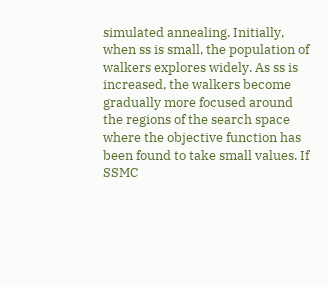simulated annealing. Initially, when ss is small, the population of walkers explores widely. As ss is increased, the walkers become gradually more focused around the regions of the search space where the objective function has been found to take small values. If SSMC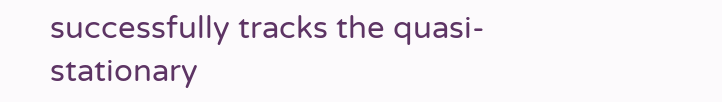successfully tracks the quasi-stationary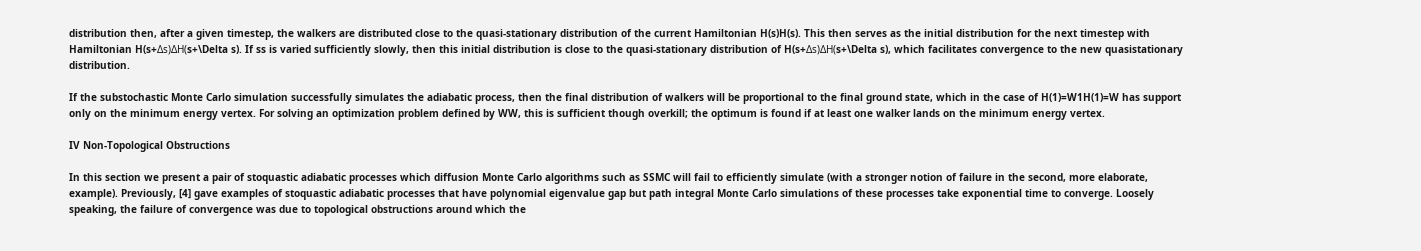distribution then, after a given timestep, the walkers are distributed close to the quasi-stationary distribution of the current Hamiltonian H(s)H(s). This then serves as the initial distribution for the next timestep with Hamiltonian H(s+Δs)ΔH(s+\Delta s). If ss is varied sufficiently slowly, then this initial distribution is close to the quasi-stationary distribution of H(s+Δs)ΔH(s+\Delta s), which facilitates convergence to the new quasistationary distribution.

If the substochastic Monte Carlo simulation successfully simulates the adiabatic process, then the final distribution of walkers will be proportional to the final ground state, which in the case of H(1)=W1H(1)=W has support only on the minimum energy vertex. For solving an optimization problem defined by WW, this is sufficient though overkill; the optimum is found if at least one walker lands on the minimum energy vertex.

IV Non-Topological Obstructions

In this section we present a pair of stoquastic adiabatic processes which diffusion Monte Carlo algorithms such as SSMC will fail to efficiently simulate (with a stronger notion of failure in the second, more elaborate, example). Previously, [4] gave examples of stoquastic adiabatic processes that have polynomial eigenvalue gap but path integral Monte Carlo simulations of these processes take exponential time to converge. Loosely speaking, the failure of convergence was due to topological obstructions around which the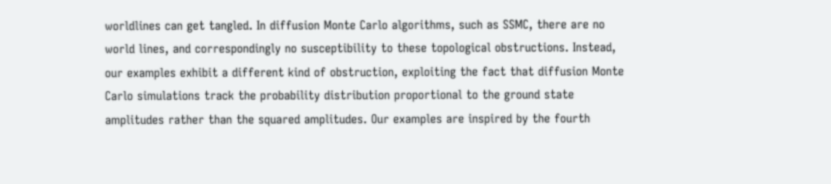worldlines can get tangled. In diffusion Monte Carlo algorithms, such as SSMC, there are no world lines, and correspondingly no susceptibility to these topological obstructions. Instead, our examples exhibit a different kind of obstruction, exploiting the fact that diffusion Monte Carlo simulations track the probability distribution proportional to the ground state amplitudes rather than the squared amplitudes. Our examples are inspired by the fourth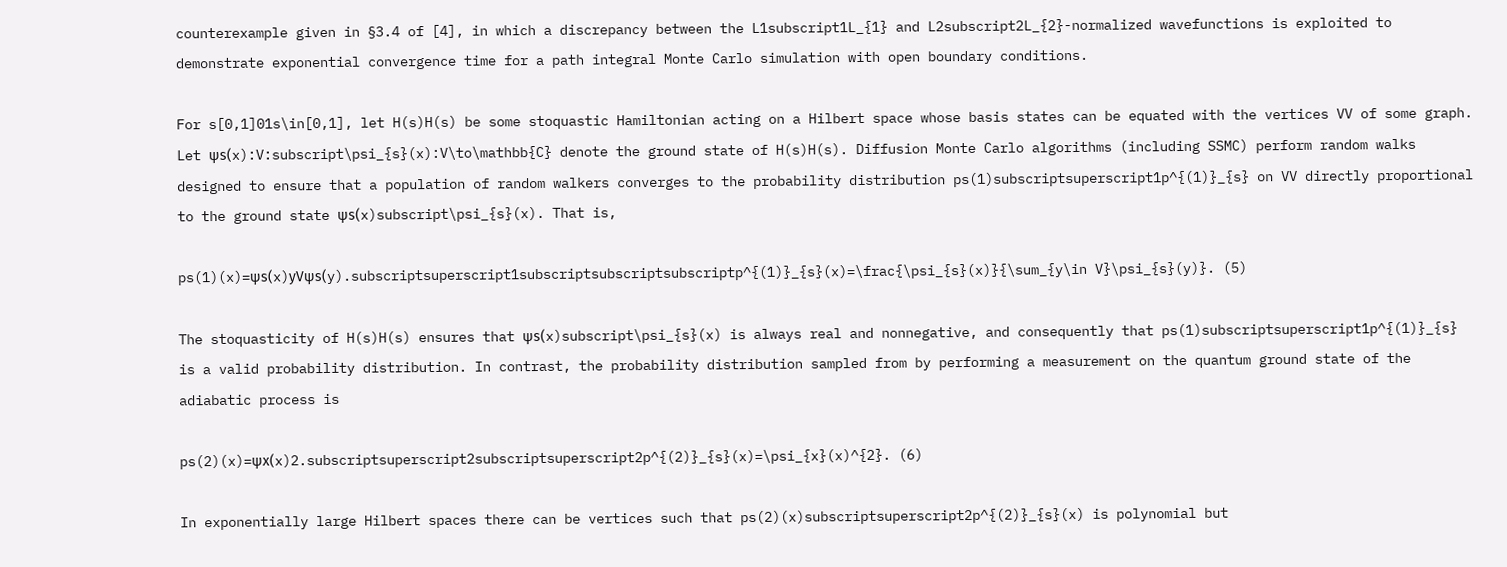counterexample given in §3.4 of [4], in which a discrepancy between the L1subscript1L_{1} and L2subscript2L_{2}-normalized wavefunctions is exploited to demonstrate exponential convergence time for a path integral Monte Carlo simulation with open boundary conditions.

For s[0,1]01s\in[0,1], let H(s)H(s) be some stoquastic Hamiltonian acting on a Hilbert space whose basis states can be equated with the vertices VV of some graph. Let ψs(x):V:subscript\psi_{s}(x):V\to\mathbb{C} denote the ground state of H(s)H(s). Diffusion Monte Carlo algorithms (including SSMC) perform random walks designed to ensure that a population of random walkers converges to the probability distribution ps(1)subscriptsuperscript1p^{(1)}_{s} on VV directly proportional to the ground state ψs(x)subscript\psi_{s}(x). That is,

ps(1)(x)=ψs(x)yVψs(y).subscriptsuperscript1subscriptsubscriptsubscriptp^{(1)}_{s}(x)=\frac{\psi_{s}(x)}{\sum_{y\in V}\psi_{s}(y)}. (5)

The stoquasticity of H(s)H(s) ensures that ψs(x)subscript\psi_{s}(x) is always real and nonnegative, and consequently that ps(1)subscriptsuperscript1p^{(1)}_{s} is a valid probability distribution. In contrast, the probability distribution sampled from by performing a measurement on the quantum ground state of the adiabatic process is

ps(2)(x)=ψx(x)2.subscriptsuperscript2subscriptsuperscript2p^{(2)}_{s}(x)=\psi_{x}(x)^{2}. (6)

In exponentially large Hilbert spaces there can be vertices such that ps(2)(x)subscriptsuperscript2p^{(2)}_{s}(x) is polynomial but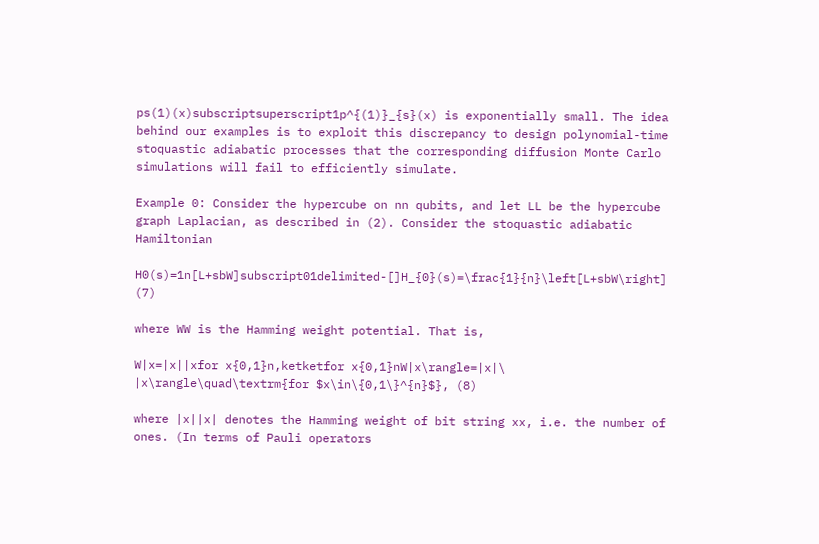ps(1)(x)subscriptsuperscript1p^{(1)}_{s}(x) is exponentially small. The idea behind our examples is to exploit this discrepancy to design polynomial-time stoquastic adiabatic processes that the corresponding diffusion Monte Carlo simulations will fail to efficiently simulate.

Example 0: Consider the hypercube on nn qubits, and let LL be the hypercube graph Laplacian, as described in (2). Consider the stoquastic adiabatic Hamiltonian

H0(s)=1n[L+sbW]subscript01delimited-[]H_{0}(s)=\frac{1}{n}\left[L+sbW\right] (7)

where WW is the Hamming weight potential. That is,

W|x=|x||xfor x{0,1}n,ketketfor x{0,1}nW|x\rangle=|x|\ |x\rangle\quad\textrm{for $x\in\{0,1\}^{n}$}, (8)

where |x||x| denotes the Hamming weight of bit string xx, i.e. the number of ones. (In terms of Pauli operators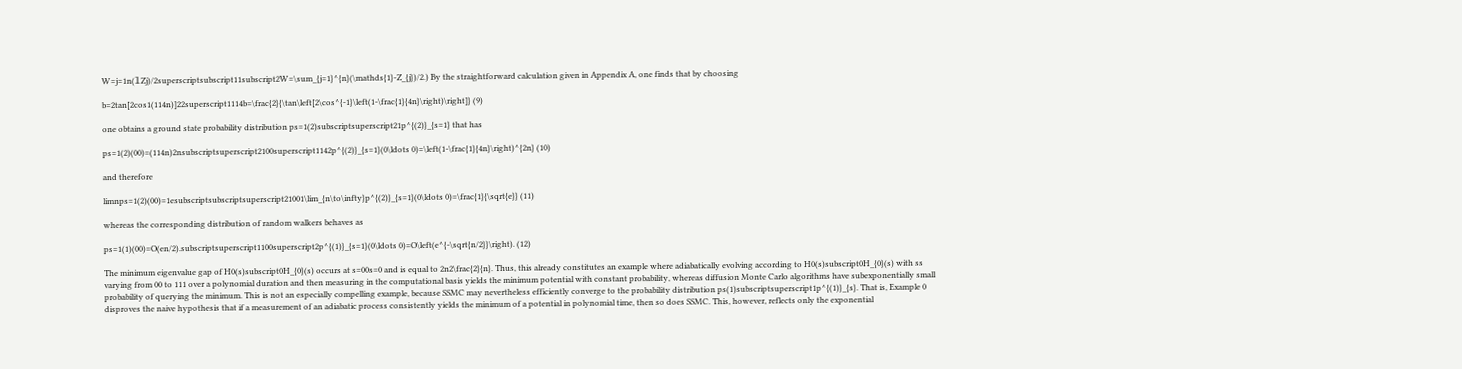W=j=1n(𝟙Zj)/2superscriptsubscript11subscript2W=\sum_{j=1}^{n}(\mathds{1}-Z_{j})/2.) By the straightforward calculation given in Appendix A, one finds that by choosing

b=2tan[2cos1(114n)]22superscript1114b=\frac{2}{\tan\left[2\cos^{-1}\left(1-\frac{1}{4n}\right)\right]} (9)

one obtains a ground state probability distribution ps=1(2)subscriptsuperscript21p^{(2)}_{s=1} that has

ps=1(2)(00)=(114n)2nsubscriptsuperscript2100superscript1142p^{(2)}_{s=1}(0\ldots 0)=\left(1-\frac{1}{4n}\right)^{2n} (10)

and therefore

limnps=1(2)(00)=1esubscriptsubscriptsuperscript21001\lim_{n\to\infty}p^{(2)}_{s=1}(0\ldots 0)=\frac{1}{\sqrt{e}} (11)

whereas the corresponding distribution of random walkers behaves as

ps=1(1)(00)=O(en/2).subscriptsuperscript1100superscript2p^{(1)}_{s=1}(0\ldots 0)=O\left(e^{-\sqrt{n/2}}\right). (12)

The minimum eigenvalue gap of H0(s)subscript0H_{0}(s) occurs at s=00s=0 and is equal to 2n2\frac{2}{n}. Thus, this already constitutes an example where adiabatically evolving according to H0(s)subscript0H_{0}(s) with ss varying from 00 to 111 over a polynomial duration and then measuring in the computational basis yields the minimum potential with constant probability, whereas diffusion Monte Carlo algorithms have subexponentially small probability of querying the minimum. This is not an especially compelling example, because SSMC may nevertheless efficiently converge to the probability distribution ps(1)subscriptsuperscript1p^{(1)}_{s}. That is, Example 0 disproves the naive hypothesis that if a measurement of an adiabatic process consistently yields the minimum of a potential in polynomial time, then so does SSMC. This, however, reflects only the exponential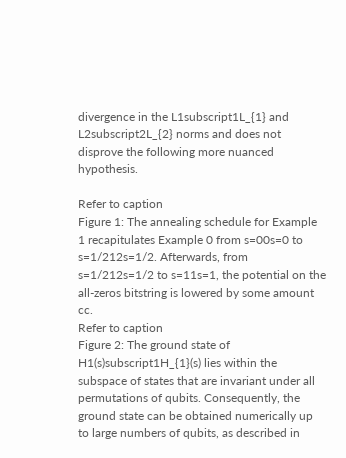divergence in the L1subscript1L_{1} and L2subscript2L_{2} norms and does not disprove the following more nuanced hypothesis.

Refer to caption
Figure 1: The annealing schedule for Example 1 recapitulates Example 0 from s=00s=0 to s=1/212s=1/2. Afterwards, from s=1/212s=1/2 to s=11s=1, the potential on the all-zeros bitstring is lowered by some amount cc.
Refer to caption
Figure 2: The ground state of H1(s)subscript1H_{1}(s) lies within the subspace of states that are invariant under all permutations of qubits. Consequently, the ground state can be obtained numerically up to large numbers of qubits, as described in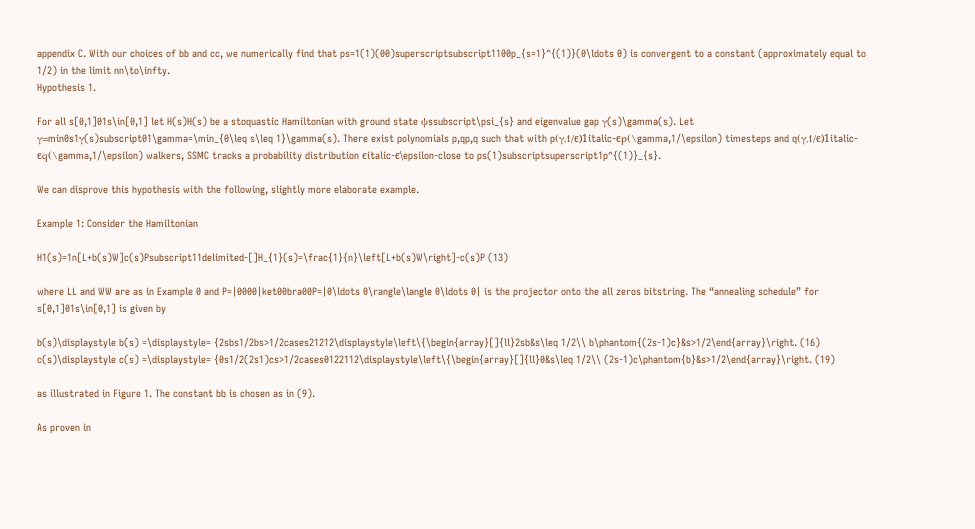appendix C. With our choices of bb and cc, we numerically find that ps=1(1)(00)superscriptsubscript1100p_{s=1}^{(1)}(0\ldots 0) is convergent to a constant (approximately equal to 1/2) in the limit nn\to\infty.
Hypothesis 1.

For all s[0,1]01s\in[0,1] let H(s)H(s) be a stoquastic Hamiltonian with ground state ψssubscript\psi_{s} and eigenvalue gap γ(s)\gamma(s). Let γ=min0s1γ(s)subscript01\gamma=\min_{0\leq s\leq 1}\gamma(s). There exist polynomials p,qp,q such that with p(γ,1/ϵ)1italic-ϵp(\gamma,1/\epsilon) timesteps and q(γ,1/ϵ)1italic-ϵq(\gamma,1/\epsilon) walkers, SSMC tracks a probability distribution ϵitalic-ϵ\epsilon-close to ps(1)subscriptsuperscript1p^{(1)}_{s}.

We can disprove this hypothesis with the following, slightly more elaborate example.

Example 1: Consider the Hamiltonian

H1(s)=1n[L+b(s)W]c(s)Psubscript11delimited-[]H_{1}(s)=\frac{1}{n}\left[L+b(s)W\right]-c(s)P (13)

where LL and WW are as in Example 0 and P=|0000|ket00bra00P=|0\ldots 0\rangle\langle 0\ldots 0| is the projector onto the all zeros bitstring. The “annealing schedule” for s[0,1]01s\in[0,1] is given by

b(s)\displaystyle b(s) =\displaystyle= {2sbs1/2bs>1/2cases21212\displaystyle\left\{\begin{array}[]{ll}2sb&s\leq 1/2\\ b\phantom{(2s-1)c}&s>1/2\end{array}\right. (16)
c(s)\displaystyle c(s) =\displaystyle= {0s1/2(2s1)cs>1/2cases0122112\displaystyle\left\{\begin{array}[]{ll}0&s\leq 1/2\\ (2s-1)c\phantom{b}&s>1/2\end{array}\right. (19)

as illustrated in Figure 1. The constant bb is chosen as in (9).

As proven in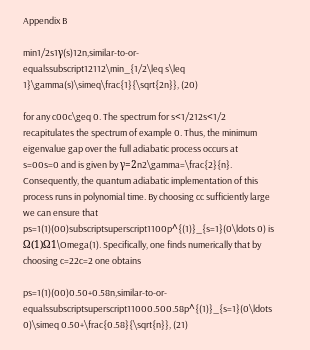Appendix B

min1/2s1γ(s)12n,similar-to-or-equalssubscript12112\min_{1/2\leq s\leq 1}\gamma(s)\simeq\frac{1}{\sqrt{2n}}, (20)

for any c00c\geq 0. The spectrum for s<1/212s<1/2 recapitulates the spectrum of example 0. Thus, the minimum eigenvalue gap over the full adiabatic process occurs at s=00s=0 and is given by γ=2n2\gamma=\frac{2}{n}. Consequently, the quantum adiabatic implementation of this process runs in polynomial time. By choosing cc sufficiently large we can ensure that ps=1(1)(00)subscriptsuperscript1100p^{(1)}_{s=1}(0\ldots 0) is Ω(1)Ω1\Omega(1). Specifically, one finds numerically that by choosing c=22c=2 one obtains

ps=1(1)(00)0.50+0.58n,similar-to-or-equalssubscriptsuperscript11000.500.58p^{(1)}_{s=1}(0\ldots 0)\simeq 0.50+\frac{0.58}{\sqrt{n}}, (21)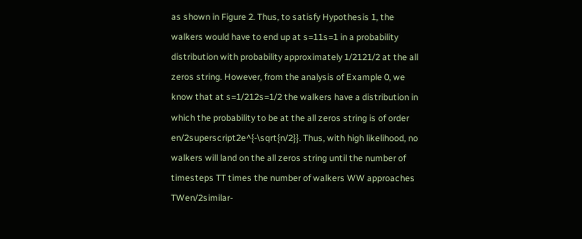as shown in Figure 2. Thus, to satisfy Hypothesis 1, the walkers would have to end up at s=11s=1 in a probability distribution with probability approximately 1/2121/2 at the all zeros string. However, from the analysis of Example 0, we know that at s=1/212s=1/2 the walkers have a distribution in which the probability to be at the all zeros string is of order en/2superscript2e^{-\sqrt{n/2}}. Thus, with high likelihood, no walkers will land on the all zeros string until the number of timesteps TT times the number of walkers WW approaches TWen/2similar-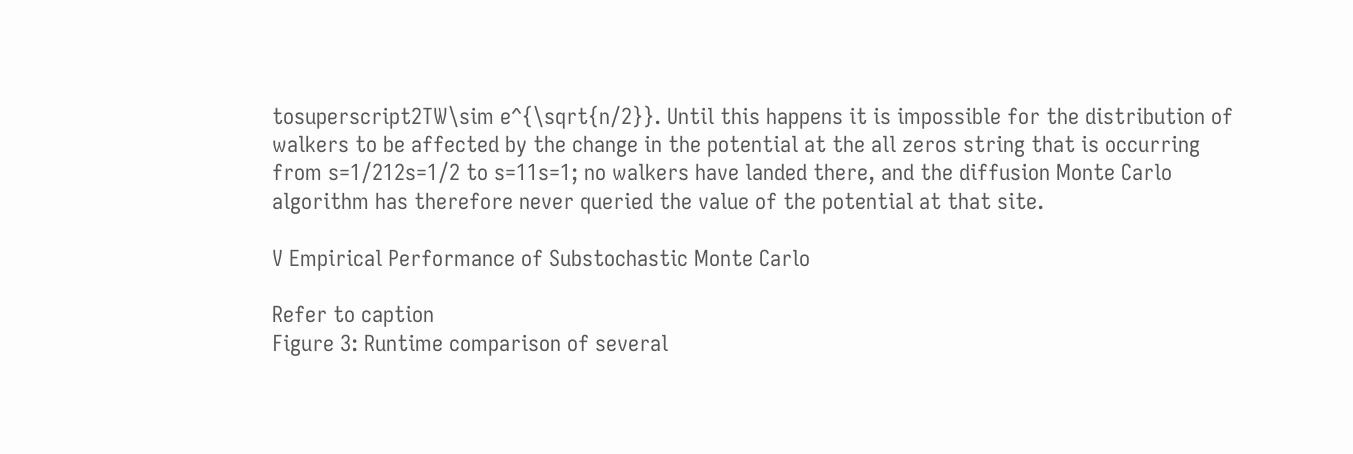tosuperscript2TW\sim e^{\sqrt{n/2}}. Until this happens it is impossible for the distribution of walkers to be affected by the change in the potential at the all zeros string that is occurring from s=1/212s=1/2 to s=11s=1; no walkers have landed there, and the diffusion Monte Carlo algorithm has therefore never queried the value of the potential at that site.

V Empirical Performance of Substochastic Monte Carlo

Refer to caption
Figure 3: Runtime comparison of several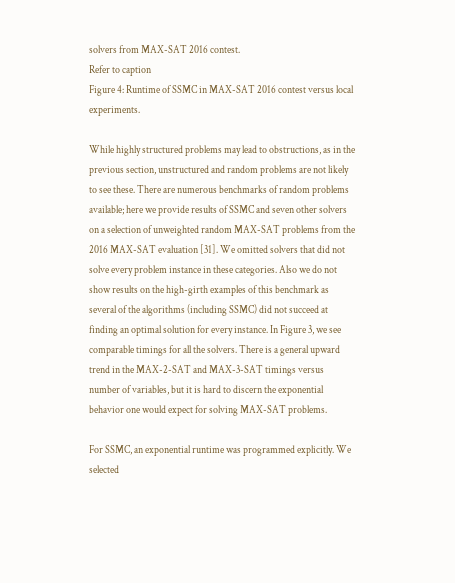solvers from MAX-SAT 2016 contest.
Refer to caption
Figure 4: Runtime of SSMC in MAX-SAT 2016 contest versus local experiments.

While highly structured problems may lead to obstructions, as in the previous section, unstructured and random problems are not likely to see these. There are numerous benchmarks of random problems available; here we provide results of SSMC and seven other solvers on a selection of unweighted random MAX-SAT problems from the 2016 MAX-SAT evaluation [31]. We omitted solvers that did not solve every problem instance in these categories. Also we do not show results on the high-girth examples of this benchmark as several of the algorithms (including SSMC) did not succeed at finding an optimal solution for every instance. In Figure 3, we see comparable timings for all the solvers. There is a general upward trend in the MAX-2-SAT and MAX-3-SAT timings versus number of variables, but it is hard to discern the exponential behavior one would expect for solving MAX-SAT problems.

For SSMC, an exponential runtime was programmed explicitly. We selected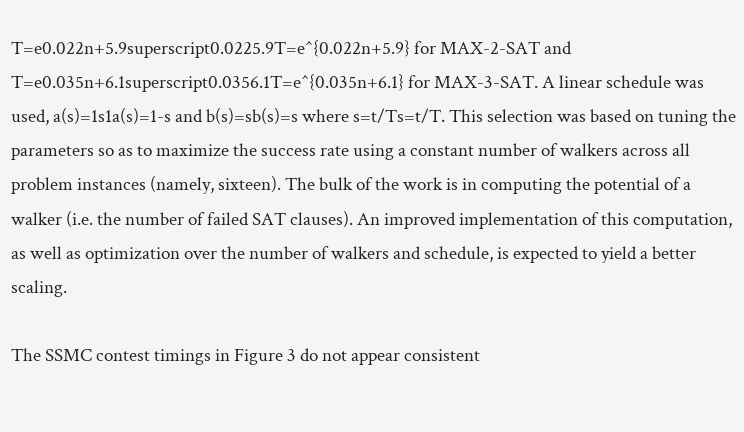T=e0.022n+5.9superscript0.0225.9T=e^{0.022n+5.9} for MAX-2-SAT and T=e0.035n+6.1superscript0.0356.1T=e^{0.035n+6.1} for MAX-3-SAT. A linear schedule was used, a(s)=1s1a(s)=1-s and b(s)=sb(s)=s where s=t/Ts=t/T. This selection was based on tuning the parameters so as to maximize the success rate using a constant number of walkers across all problem instances (namely, sixteen). The bulk of the work is in computing the potential of a walker (i.e. the number of failed SAT clauses). An improved implementation of this computation, as well as optimization over the number of walkers and schedule, is expected to yield a better scaling.

The SSMC contest timings in Figure 3 do not appear consistent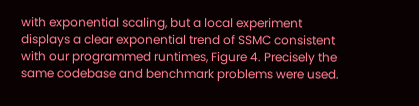with exponential scaling, but a local experiment displays a clear exponential trend of SSMC consistent with our programmed runtimes, Figure 4. Precisely the same codebase and benchmark problems were used.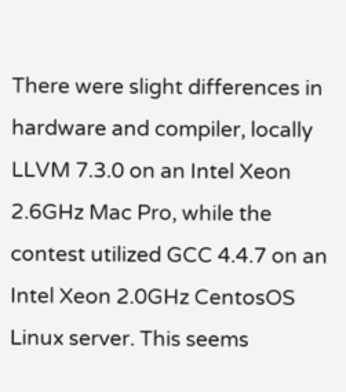There were slight differences in hardware and compiler, locally LLVM 7.3.0 on an Intel Xeon 2.6GHz Mac Pro, while the contest utilized GCC 4.4.7 on an Intel Xeon 2.0GHz CentosOS Linux server. This seems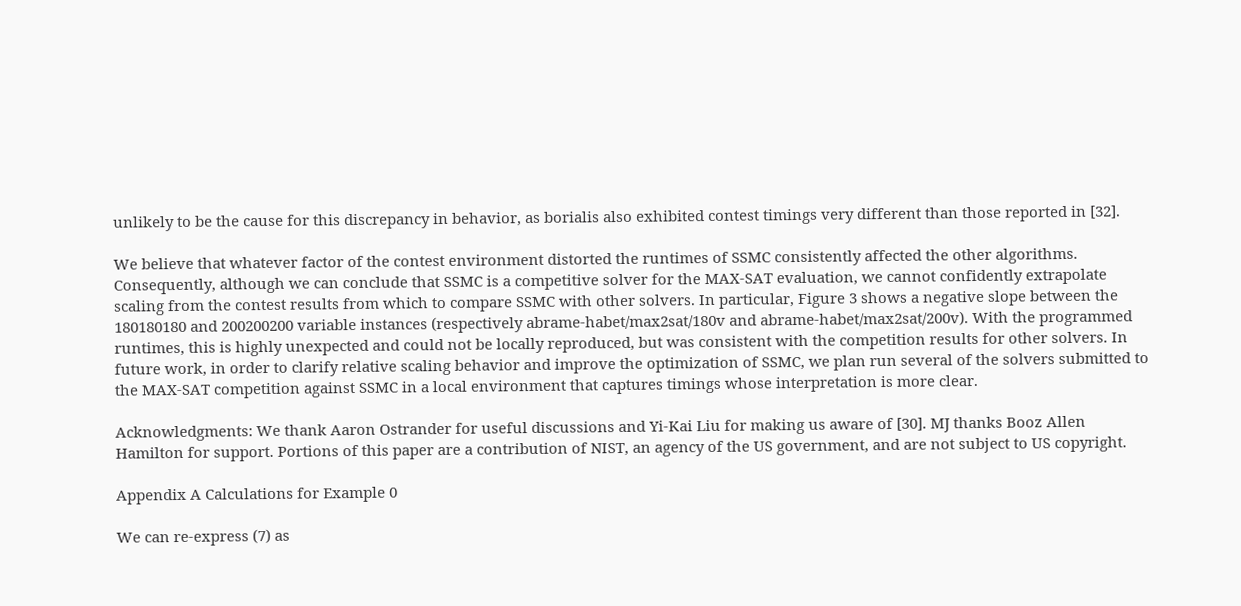unlikely to be the cause for this discrepancy in behavior, as borialis also exhibited contest timings very different than those reported in [32].

We believe that whatever factor of the contest environment distorted the runtimes of SSMC consistently affected the other algorithms. Consequently, although we can conclude that SSMC is a competitive solver for the MAX-SAT evaluation, we cannot confidently extrapolate scaling from the contest results from which to compare SSMC with other solvers. In particular, Figure 3 shows a negative slope between the 180180180 and 200200200 variable instances (respectively abrame-habet/max2sat/180v and abrame-habet/max2sat/200v). With the programmed runtimes, this is highly unexpected and could not be locally reproduced, but was consistent with the competition results for other solvers. In future work, in order to clarify relative scaling behavior and improve the optimization of SSMC, we plan run several of the solvers submitted to the MAX-SAT competition against SSMC in a local environment that captures timings whose interpretation is more clear.

Acknowledgments: We thank Aaron Ostrander for useful discussions and Yi-Kai Liu for making us aware of [30]. MJ thanks Booz Allen Hamilton for support. Portions of this paper are a contribution of NIST, an agency of the US government, and are not subject to US copyright.

Appendix A Calculations for Example 0

We can re-express (7) as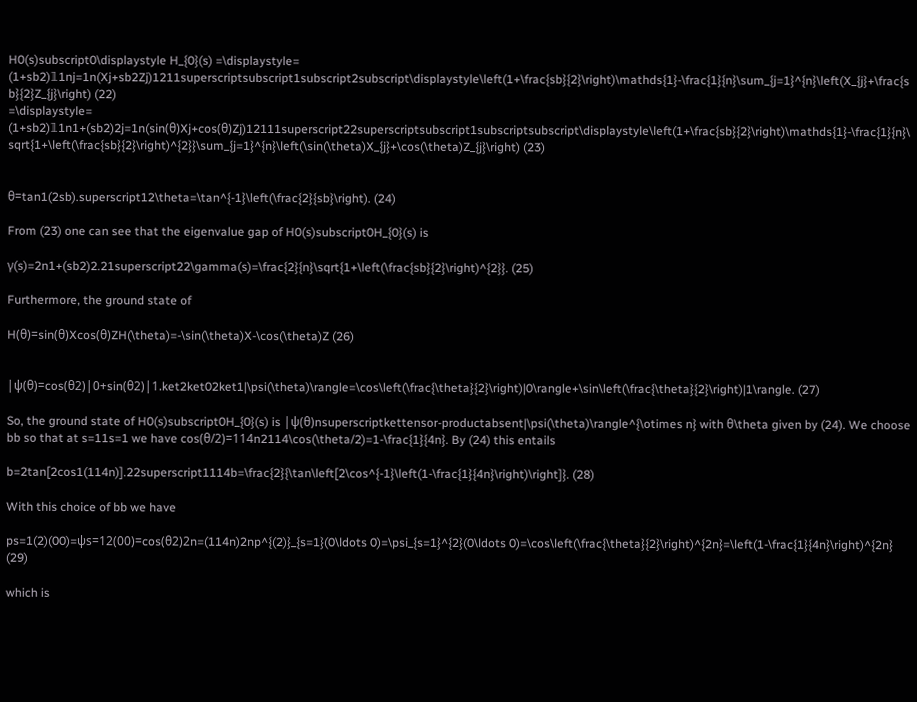H0(s)subscript0\displaystyle H_{0}(s) =\displaystyle= (1+sb2)𝟙1nj=1n(Xj+sb2Zj)1211superscriptsubscript1subscript2subscript\displaystyle\left(1+\frac{sb}{2}\right)\mathds{1}-\frac{1}{n}\sum_{j=1}^{n}\left(X_{j}+\frac{sb}{2}Z_{j}\right) (22)
=\displaystyle= (1+sb2)𝟙1n1+(sb2)2j=1n(sin(θ)Xj+cos(θ)Zj)12111superscript22superscriptsubscript1subscriptsubscript\displaystyle\left(1+\frac{sb}{2}\right)\mathds{1}-\frac{1}{n}\sqrt{1+\left(\frac{sb}{2}\right)^{2}}\sum_{j=1}^{n}\left(\sin(\theta)X_{j}+\cos(\theta)Z_{j}\right) (23)


θ=tan1(2sb).superscript12\theta=\tan^{-1}\left(\frac{2}{sb}\right). (24)

From (23) one can see that the eigenvalue gap of H0(s)subscript0H_{0}(s) is

γ(s)=2n1+(sb2)2.21superscript22\gamma(s)=\frac{2}{n}\sqrt{1+\left(\frac{sb}{2}\right)^{2}}. (25)

Furthermore, the ground state of

H(θ)=sin(θ)Xcos(θ)ZH(\theta)=-\sin(\theta)X-\cos(\theta)Z (26)


|ψ(θ)=cos(θ2)|0+sin(θ2)|1.ket2ket02ket1|\psi(\theta)\rangle=\cos\left(\frac{\theta}{2}\right)|0\rangle+\sin\left(\frac{\theta}{2}\right)|1\rangle. (27)

So, the ground state of H0(s)subscript0H_{0}(s) is |ψ(θ)nsuperscriptkettensor-productabsent|\psi(\theta)\rangle^{\otimes n} with θ\theta given by (24). We choose bb so that at s=11s=1 we have cos(θ/2)=114n2114\cos(\theta/2)=1-\frac{1}{4n}. By (24) this entails

b=2tan[2cos1(114n)].22superscript1114b=\frac{2}{\tan\left[2\cos^{-1}\left(1-\frac{1}{4n}\right)\right]}. (28)

With this choice of bb we have

ps=1(2)(00)=ψs=12(00)=cos(θ2)2n=(114n)2np^{(2)}_{s=1}(0\ldots 0)=\psi_{s=1}^{2}(0\ldots 0)=\cos\left(\frac{\theta}{2}\right)^{2n}=\left(1-\frac{1}{4n}\right)^{2n} (29)

which is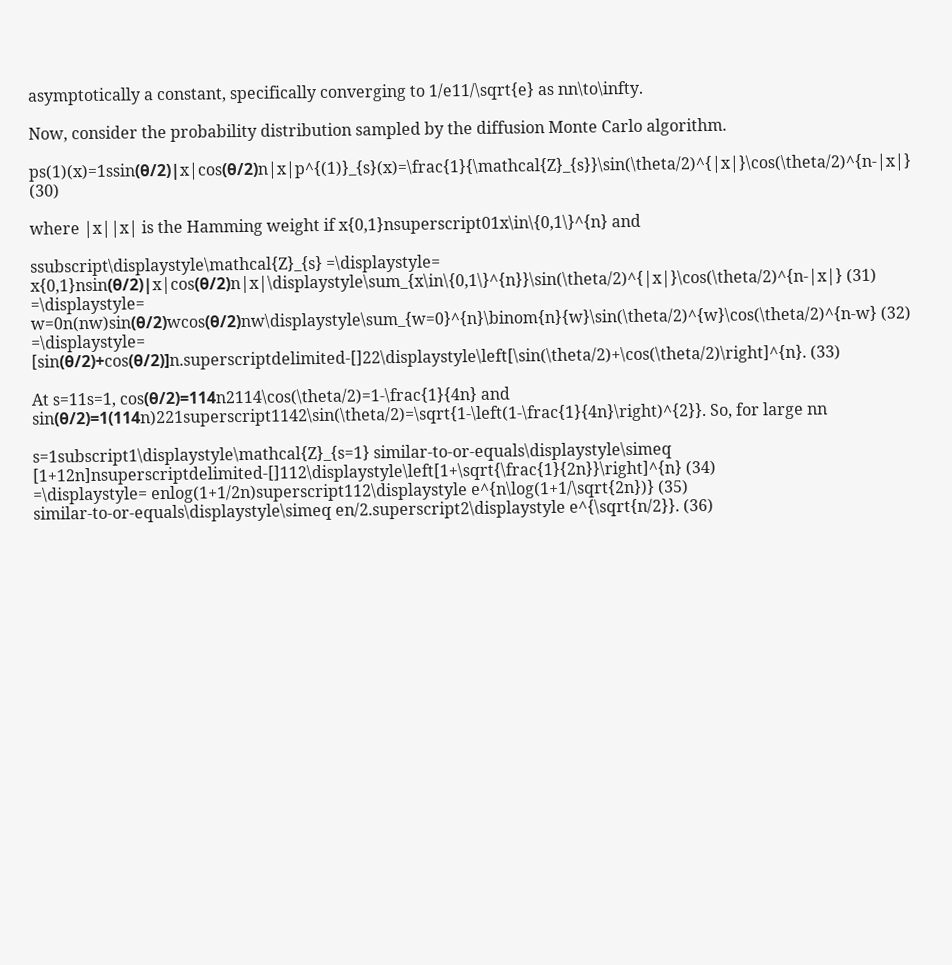asymptotically a constant, specifically converging to 1/e11/\sqrt{e} as nn\to\infty.

Now, consider the probability distribution sampled by the diffusion Monte Carlo algorithm.

ps(1)(x)=1ssin(θ/2)|x|cos(θ/2)n|x|p^{(1)}_{s}(x)=\frac{1}{\mathcal{Z}_{s}}\sin(\theta/2)^{|x|}\cos(\theta/2)^{n-|x|} (30)

where |x||x| is the Hamming weight if x{0,1}nsuperscript01x\in\{0,1\}^{n} and

ssubscript\displaystyle\mathcal{Z}_{s} =\displaystyle= x{0,1}nsin(θ/2)|x|cos(θ/2)n|x|\displaystyle\sum_{x\in\{0,1\}^{n}}\sin(\theta/2)^{|x|}\cos(\theta/2)^{n-|x|} (31)
=\displaystyle= w=0n(nw)sin(θ/2)wcos(θ/2)nw\displaystyle\sum_{w=0}^{n}\binom{n}{w}\sin(\theta/2)^{w}\cos(\theta/2)^{n-w} (32)
=\displaystyle= [sin(θ/2)+cos(θ/2)]n.superscriptdelimited-[]22\displaystyle\left[\sin(\theta/2)+\cos(\theta/2)\right]^{n}. (33)

At s=11s=1, cos(θ/2)=114n2114\cos(\theta/2)=1-\frac{1}{4n} and sin(θ/2)=1(114n)221superscript1142\sin(\theta/2)=\sqrt{1-\left(1-\frac{1}{4n}\right)^{2}}. So, for large nn

s=1subscript1\displaystyle\mathcal{Z}_{s=1} similar-to-or-equals\displaystyle\simeq [1+12n]nsuperscriptdelimited-[]112\displaystyle\left[1+\sqrt{\frac{1}{2n}}\right]^{n} (34)
=\displaystyle= enlog(1+1/2n)superscript112\displaystyle e^{n\log(1+1/\sqrt{2n})} (35)
similar-to-or-equals\displaystyle\simeq en/2.superscript2\displaystyle e^{\sqrt{n/2}}. (36)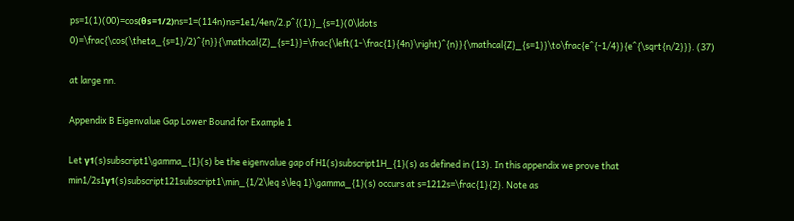ps=1(1)(00)=cos(θs=1/2)ns=1=(114n)ns=1e1/4en/2.p^{(1)}_{s=1}(0\ldots 0)=\frac{\cos(\theta_{s=1}/2)^{n}}{\mathcal{Z}_{s=1}}=\frac{\left(1-\frac{1}{4n}\right)^{n}}{\mathcal{Z}_{s=1}}\to\frac{e^{-1/4}}{e^{\sqrt{n/2}}}. (37)

at large nn.

Appendix B Eigenvalue Gap Lower Bound for Example 1

Let γ1(s)subscript1\gamma_{1}(s) be the eigenvalue gap of H1(s)subscript1H_{1}(s) as defined in (13). In this appendix we prove that min1/2s1γ1(s)subscript121subscript1\min_{1/2\leq s\leq 1}\gamma_{1}(s) occurs at s=1212s=\frac{1}{2}. Note as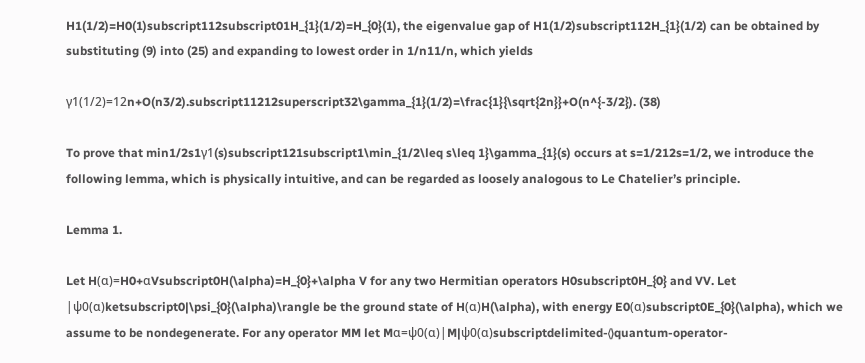H1(1/2)=H0(1)subscript112subscript01H_{1}(1/2)=H_{0}(1), the eigenvalue gap of H1(1/2)subscript112H_{1}(1/2) can be obtained by substituting (9) into (25) and expanding to lowest order in 1/n11/n, which yields

γ1(1/2)=12n+O(n3/2).subscript11212superscript32\gamma_{1}(1/2)=\frac{1}{\sqrt{2n}}+O(n^{-3/2}). (38)

To prove that min1/2s1γ1(s)subscript121subscript1\min_{1/2\leq s\leq 1}\gamma_{1}(s) occurs at s=1/212s=1/2, we introduce the following lemma, which is physically intuitive, and can be regarded as loosely analogous to Le Chatelier’s principle.

Lemma 1.

Let H(α)=H0+αVsubscript0H(\alpha)=H_{0}+\alpha V for any two Hermitian operators H0subscript0H_{0} and VV. Let |ψ0(α)ketsubscript0|\psi_{0}(\alpha)\rangle be the ground state of H(α)H(\alpha), with energy E0(α)subscript0E_{0}(\alpha), which we assume to be nondegenerate. For any operator MM let Mα=ψ0(α)|M|ψ0(α)subscriptdelimited-⟨⟩quantum-operator-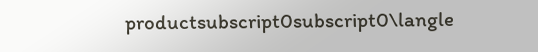productsubscript0subscript0\langle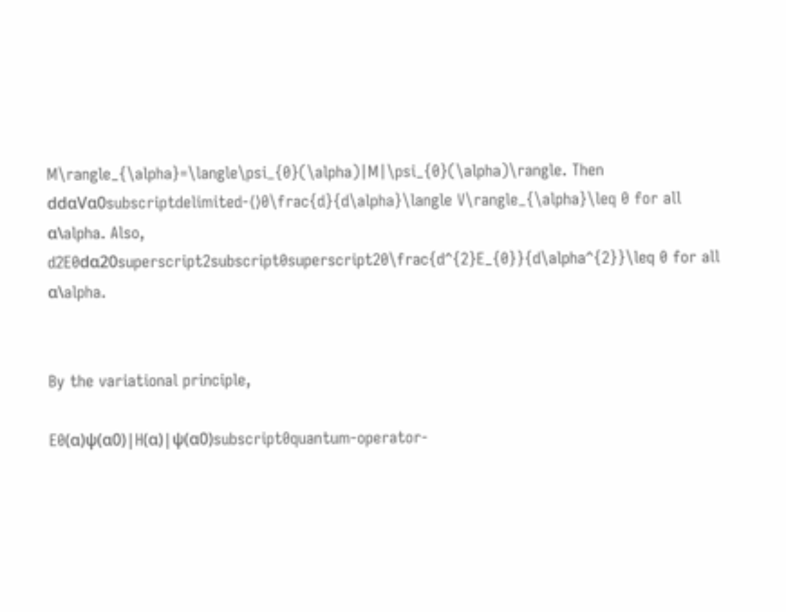M\rangle_{\alpha}=\langle\psi_{0}(\alpha)|M|\psi_{0}(\alpha)\rangle. Then ddαVα0subscriptdelimited-⟨⟩0\frac{d}{d\alpha}\langle V\rangle_{\alpha}\leq 0 for all α\alpha. Also, d2E0dα20superscript2subscript0superscript20\frac{d^{2}E_{0}}{d\alpha^{2}}\leq 0 for all α\alpha.


By the variational principle,

E0(α)ψ(α0)|H(α)|ψ(α0)subscript0quantum-operator-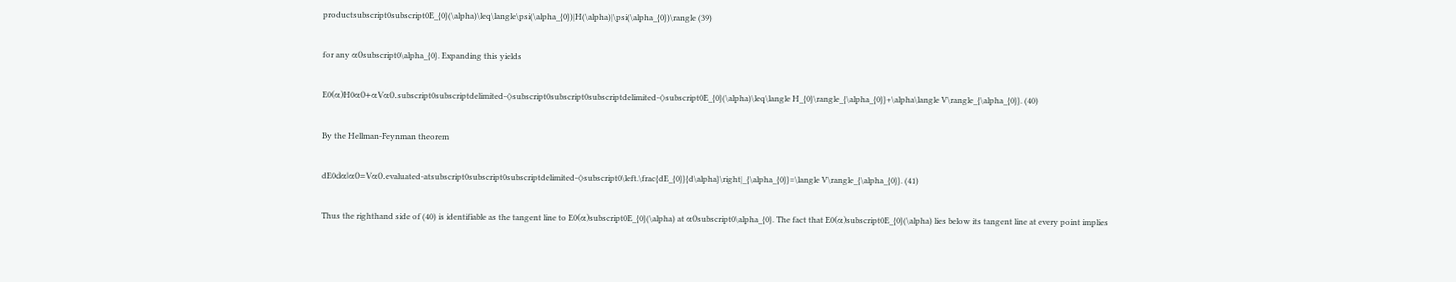productsubscript0subscript0E_{0}(\alpha)\leq\langle\psi(\alpha_{0})|H(\alpha)|\psi(\alpha_{0})\rangle (39)

for any α0subscript0\alpha_{0}. Expanding this yields

E0(α)H0α0+αVα0.subscript0subscriptdelimited-⟨⟩subscript0subscript0subscriptdelimited-⟨⟩subscript0E_{0}(\alpha)\leq\langle H_{0}\rangle_{\alpha_{0}}+\alpha\langle V\rangle_{\alpha_{0}}. (40)

By the Hellman-Feynman theorem

dE0dα|α0=Vα0.evaluated-atsubscript0subscript0subscriptdelimited-⟨⟩subscript0\left.\frac{dE_{0}}{d\alpha}\right|_{\alpha_{0}}=\langle V\rangle_{\alpha_{0}}. (41)

Thus the righthand side of (40) is identifiable as the tangent line to E0(α)subscript0E_{0}(\alpha) at α0subscript0\alpha_{0}. The fact that E0(α)subscript0E_{0}(\alpha) lies below its tangent line at every point implies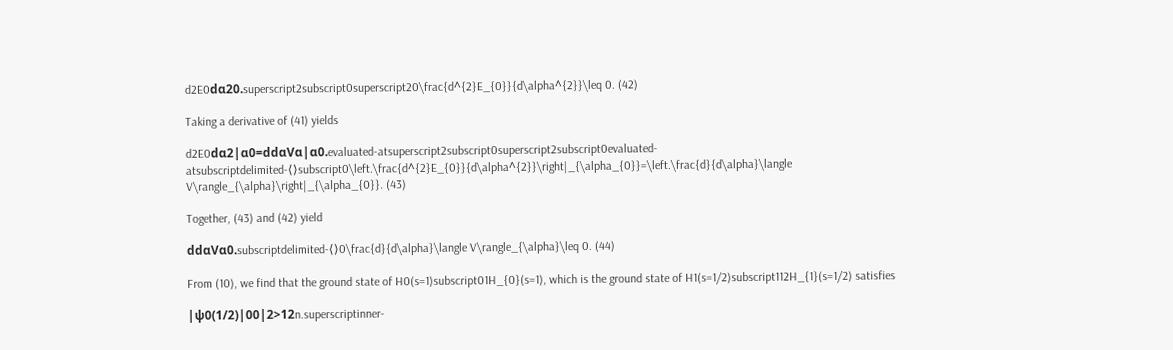d2E0dα20.superscript2subscript0superscript20\frac{d^{2}E_{0}}{d\alpha^{2}}\leq 0. (42)

Taking a derivative of (41) yields

d2E0dα2|α0=ddαVα|α0.evaluated-atsuperscript2subscript0superscript2subscript0evaluated-atsubscriptdelimited-⟨⟩subscript0\left.\frac{d^{2}E_{0}}{d\alpha^{2}}\right|_{\alpha_{0}}=\left.\frac{d}{d\alpha}\langle V\rangle_{\alpha}\right|_{\alpha_{0}}. (43)

Together, (43) and (42) yield

ddαVα0.subscriptdelimited-⟨⟩0\frac{d}{d\alpha}\langle V\rangle_{\alpha}\leq 0. (44)

From (10), we find that the ground state of H0(s=1)subscript01H_{0}(s=1), which is the ground state of H1(s=1/2)subscript112H_{1}(s=1/2) satisfies

|ψ0(1/2)|00|2>12n.superscriptinner-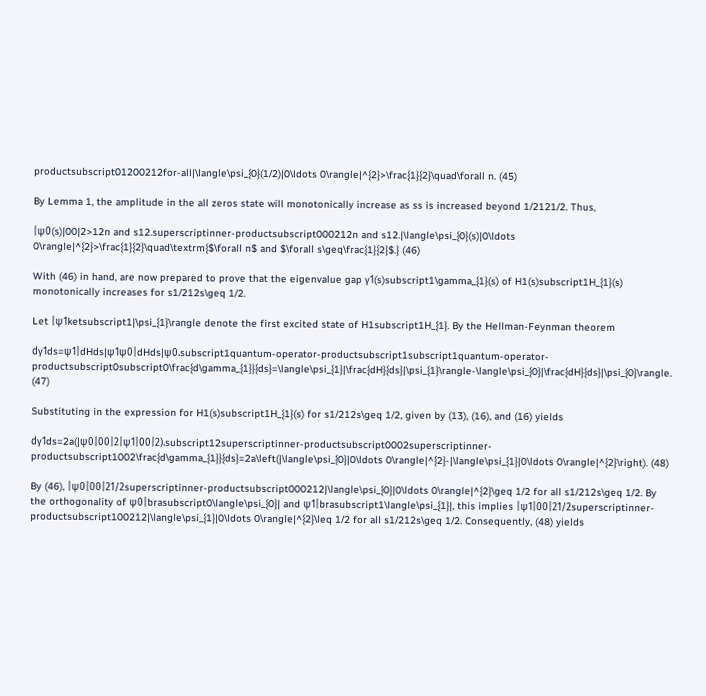productsubscript01200212for-all|\langle\psi_{0}(1/2)|0\ldots 0\rangle|^{2}>\frac{1}{2}\quad\forall n. (45)

By Lemma 1, the amplitude in the all zeros state will monotonically increase as ss is increased beyond 1/2121/2. Thus,

|ψ0(s)|00|2>12n and s12.superscriptinner-productsubscript000212n and s12.|\langle\psi_{0}(s)|0\ldots 0\rangle|^{2}>\frac{1}{2}\quad\textrm{$\forall n$ and $\forall s\geq\frac{1}{2}$.} (46)

With (46) in hand, are now prepared to prove that the eigenvalue gap γ1(s)subscript1\gamma_{1}(s) of H1(s)subscript1H_{1}(s) monotonically increases for s1/212s\geq 1/2.

Let |ψ1ketsubscript1|\psi_{1}\rangle denote the first excited state of H1subscript1H_{1}. By the Hellman-Feynman theorem

dγ1ds=ψ1|dHds|ψ1ψ0|dHds|ψ0.subscript1quantum-operator-productsubscript1subscript1quantum-operator-productsubscript0subscript0\frac{d\gamma_{1}}{ds}=\langle\psi_{1}|\frac{dH}{ds}|\psi_{1}\rangle-\langle\psi_{0}|\frac{dH}{ds}|\psi_{0}\rangle. (47)

Substituting in the expression for H1(s)subscript1H_{1}(s) for s1/212s\geq 1/2, given by (13), (16), and (16) yields

dγ1ds=2a(|ψ0|00|2|ψ1|00|2).subscript12superscriptinner-productsubscript0002superscriptinner-productsubscript1002\frac{d\gamma_{1}}{ds}=2a\left(|\langle\psi_{0}|0\ldots 0\rangle|^{2}-|\langle\psi_{1}|0\ldots 0\rangle|^{2}\right). (48)

By (46), |ψ0|00|21/2superscriptinner-productsubscript000212|\langle\psi_{0}|0\ldots 0\rangle|^{2}\geq 1/2 for all s1/212s\geq 1/2. By the orthogonality of ψ0|brasubscript0\langle\psi_{0}| and ψ1|brasubscript1\langle\psi_{1}|, this implies |ψ1|00|21/2superscriptinner-productsubscript100212|\langle\psi_{1}|0\ldots 0\rangle|^{2}\leq 1/2 for all s1/212s\geq 1/2. Consequently, (48) yields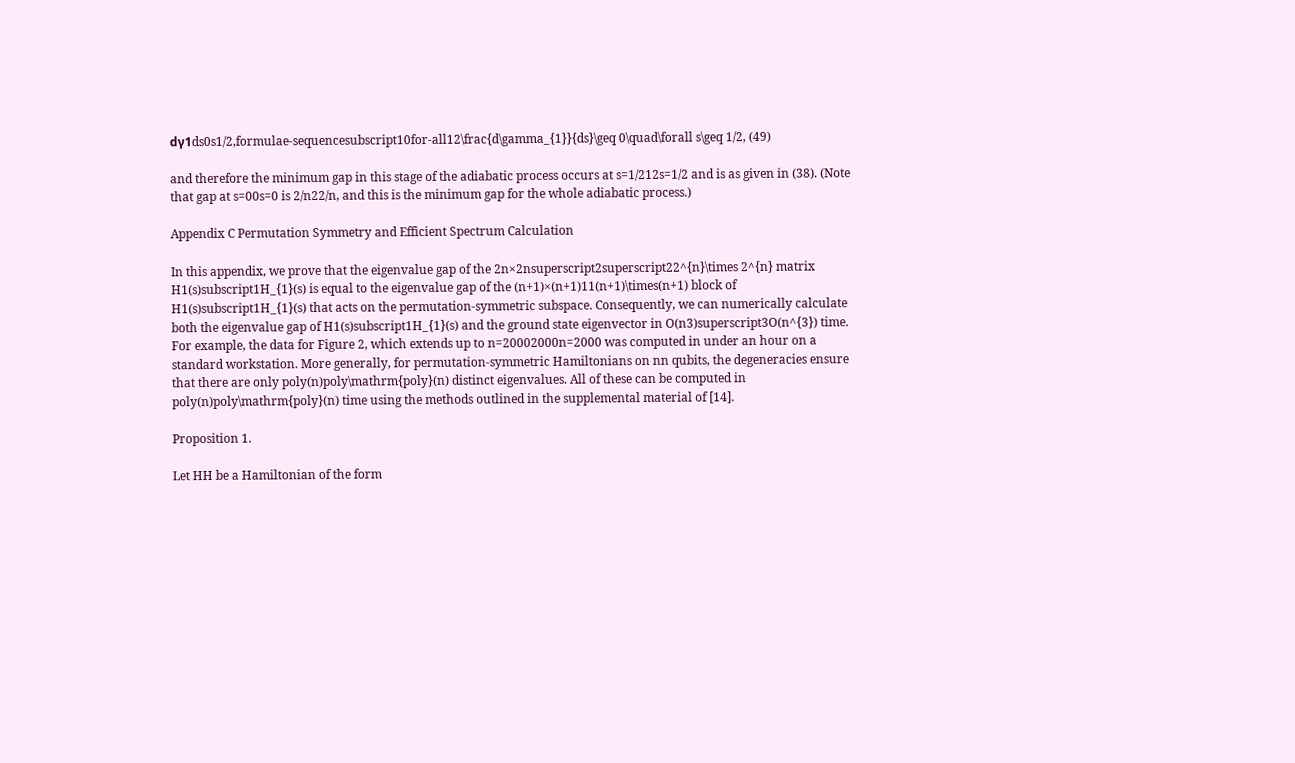dγ1ds0s1/2,formulae-sequencesubscript10for-all12\frac{d\gamma_{1}}{ds}\geq 0\quad\forall s\geq 1/2, (49)

and therefore the minimum gap in this stage of the adiabatic process occurs at s=1/212s=1/2 and is as given in (38). (Note that gap at s=00s=0 is 2/n22/n, and this is the minimum gap for the whole adiabatic process.)

Appendix C Permutation Symmetry and Efficient Spectrum Calculation

In this appendix, we prove that the eigenvalue gap of the 2n×2nsuperscript2superscript22^{n}\times 2^{n} matrix H1(s)subscript1H_{1}(s) is equal to the eigenvalue gap of the (n+1)×(n+1)11(n+1)\times(n+1) block of H1(s)subscript1H_{1}(s) that acts on the permutation-symmetric subspace. Consequently, we can numerically calculate both the eigenvalue gap of H1(s)subscript1H_{1}(s) and the ground state eigenvector in O(n3)superscript3O(n^{3}) time. For example, the data for Figure 2, which extends up to n=20002000n=2000 was computed in under an hour on a standard workstation. More generally, for permutation-symmetric Hamiltonians on nn qubits, the degeneracies ensure that there are only poly(n)poly\mathrm{poly}(n) distinct eigenvalues. All of these can be computed in poly(n)poly\mathrm{poly}(n) time using the methods outlined in the supplemental material of [14].

Proposition 1.

Let HH be a Hamiltonian of the form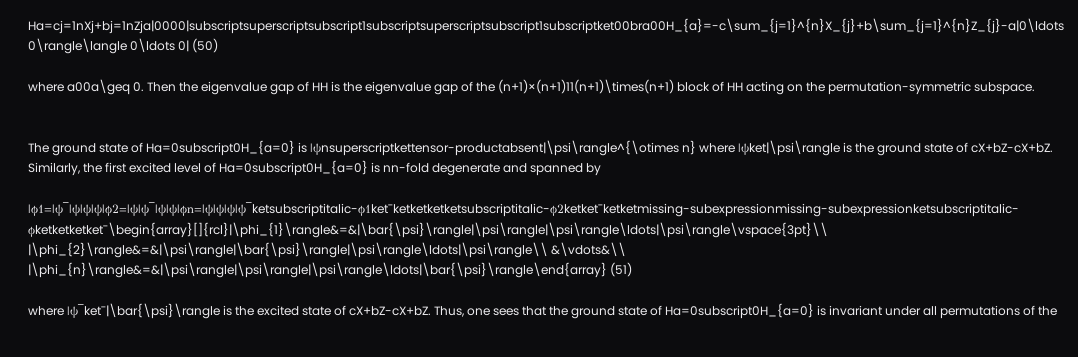Ha=cj=1nXj+bj=1nZja|0000|subscriptsuperscriptsubscript1subscriptsuperscriptsubscript1subscriptket00bra00H_{a}=-c\sum_{j=1}^{n}X_{j}+b\sum_{j=1}^{n}Z_{j}-a|0\ldots 0\rangle\langle 0\ldots 0| (50)

where a00a\geq 0. Then the eigenvalue gap of HH is the eigenvalue gap of the (n+1)×(n+1)11(n+1)\times(n+1) block of HH acting on the permutation-symmetric subspace.


The ground state of Ha=0subscript0H_{a=0} is |ψnsuperscriptkettensor-productabsent|\psi\rangle^{\otimes n} where |ψket|\psi\rangle is the ground state of cX+bZ-cX+bZ. Similarly, the first excited level of Ha=0subscript0H_{a=0} is nn-fold degenerate and spanned by

|ϕ1=|ψ¯|ψ|ψ|ψ|ϕ2=|ψ|ψ¯|ψ|ψ|ϕn=|ψ|ψ|ψ|ψ¯ketsubscriptitalic-ϕ1ket¯ketketketketsubscriptitalic-ϕ2ketket¯ketketmissing-subexpressionmissing-subexpressionketsubscriptitalic-ϕketketketket¯\begin{array}[]{rcl}|\phi_{1}\rangle&=&|\bar{\psi}\rangle|\psi\rangle|\psi\rangle\ldots|\psi\rangle\vspace{3pt}\\ |\phi_{2}\rangle&=&|\psi\rangle|\bar{\psi}\rangle|\psi\rangle\ldots|\psi\rangle\\ &\vdots&\\ |\phi_{n}\rangle&=&|\psi\rangle|\psi\rangle|\psi\rangle\ldots|\bar{\psi}\rangle\end{array} (51)

where |ψ¯ket¯|\bar{\psi}\rangle is the excited state of cX+bZ-cX+bZ. Thus, one sees that the ground state of Ha=0subscript0H_{a=0} is invariant under all permutations of the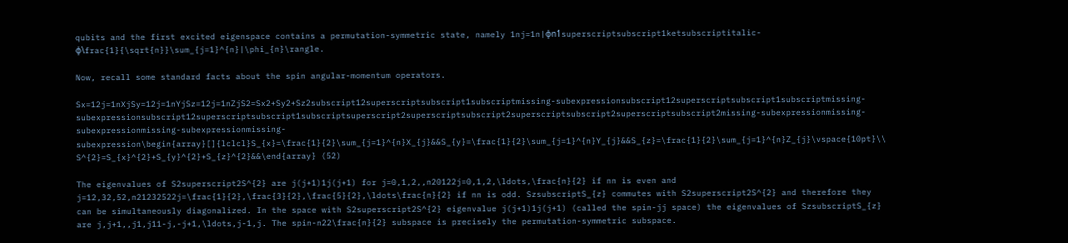qubits and the first excited eigenspace contains a permutation-symmetric state, namely 1nj=1n|ϕn1superscriptsubscript1ketsubscriptitalic-ϕ\frac{1}{\sqrt{n}}\sum_{j=1}^{n}|\phi_{n}\rangle.

Now, recall some standard facts about the spin angular-momentum operators.

Sx=12j=1nXjSy=12j=1nYjSz=12j=1nZjS2=Sx2+Sy2+Sz2subscript12superscriptsubscript1subscriptmissing-subexpressionsubscript12superscriptsubscript1subscriptmissing-subexpressionsubscript12superscriptsubscript1subscriptsuperscript2superscriptsubscript2superscriptsubscript2superscriptsubscript2missing-subexpressionmissing-subexpressionmissing-subexpressionmissing-subexpression\begin{array}[]{lclcl}S_{x}=\frac{1}{2}\sum_{j=1}^{n}X_{j}&&S_{y}=\frac{1}{2}\sum_{j=1}^{n}Y_{j}&&S_{z}=\frac{1}{2}\sum_{j=1}^{n}Z_{j}\vspace{10pt}\\ S^{2}=S_{x}^{2}+S_{y}^{2}+S_{z}^{2}&&\end{array} (52)

The eigenvalues of S2superscript2S^{2} are j(j+1)1j(j+1) for j=0,1,2,,n20122j=0,1,2,\ldots,\frac{n}{2} if nn is even and j=12,32,52,n21232522j=\frac{1}{2},\frac{3}{2},\frac{5}{2},\ldots\frac{n}{2} if nn is odd. SzsubscriptS_{z} commutes with S2superscript2S^{2} and therefore they can be simultaneously diagonalized. In the space with S2superscript2S^{2} eigenvalue j(j+1)1j(j+1) (called the spin-jj space) the eigenvalues of SzsubscriptS_{z} are j,j+1,,j1,j11-j,-j+1,\ldots,j-1,j. The spin-n22\frac{n}{2} subspace is precisely the permutation-symmetric subspace.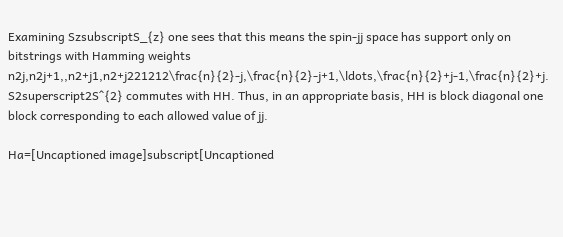Examining SzsubscriptS_{z} one sees that this means the spin-jj space has support only on bitstrings with Hamming weights n2j,n2j+1,,n2+j1,n2+j221212\frac{n}{2}-j,\frac{n}{2}-j+1,\ldots,\frac{n}{2}+j-1,\frac{n}{2}+j. S2superscript2S^{2} commutes with HH. Thus, in an appropriate basis, HH is block diagonal one block corresponding to each allowed value of jj.

Ha=[Uncaptioned image]subscript[Uncaptioned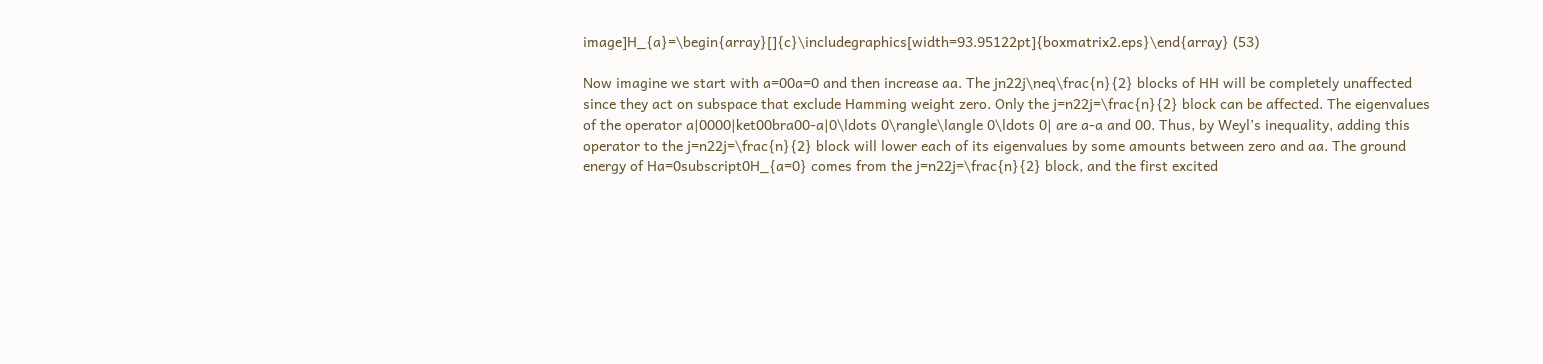image]H_{a}=\begin{array}[]{c}\includegraphics[width=93.95122pt]{boxmatrix2.eps}\end{array} (53)

Now imagine we start with a=00a=0 and then increase aa. The jn22j\neq\frac{n}{2} blocks of HH will be completely unaffected since they act on subspace that exclude Hamming weight zero. Only the j=n22j=\frac{n}{2} block can be affected. The eigenvalues of the operator a|0000|ket00bra00-a|0\ldots 0\rangle\langle 0\ldots 0| are a-a and 00. Thus, by Weyl’s inequality, adding this operator to the j=n22j=\frac{n}{2} block will lower each of its eigenvalues by some amounts between zero and aa. The ground energy of Ha=0subscript0H_{a=0} comes from the j=n22j=\frac{n}{2} block, and the first excited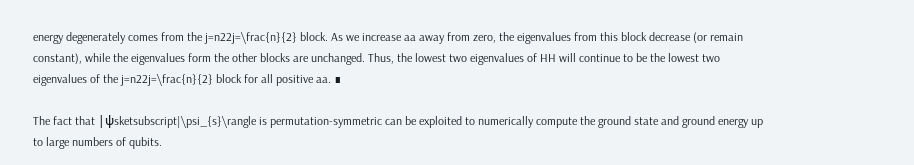energy degenerately comes from the j=n22j=\frac{n}{2} block. As we increase aa away from zero, the eigenvalues from this block decrease (or remain constant), while the eigenvalues form the other blocks are unchanged. Thus, the lowest two eigenvalues of HH will continue to be the lowest two eigenvalues of the j=n22j=\frac{n}{2} block for all positive aa. ∎

The fact that |ψsketsubscript|\psi_{s}\rangle is permutation-symmetric can be exploited to numerically compute the ground state and ground energy up to large numbers of qubits.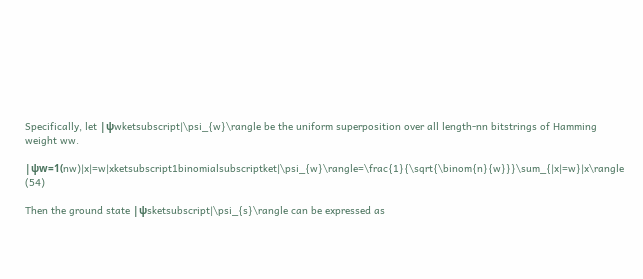Specifically, let |ψwketsubscript|\psi_{w}\rangle be the uniform superposition over all length-nn bitstrings of Hamming weight ww.

|ψw=1(nw)|x|=w|xketsubscript1binomialsubscriptket|\psi_{w}\rangle=\frac{1}{\sqrt{\binom{n}{w}}}\sum_{|x|=w}|x\rangle (54)

Then the ground state |ψsketsubscript|\psi_{s}\rangle can be expressed as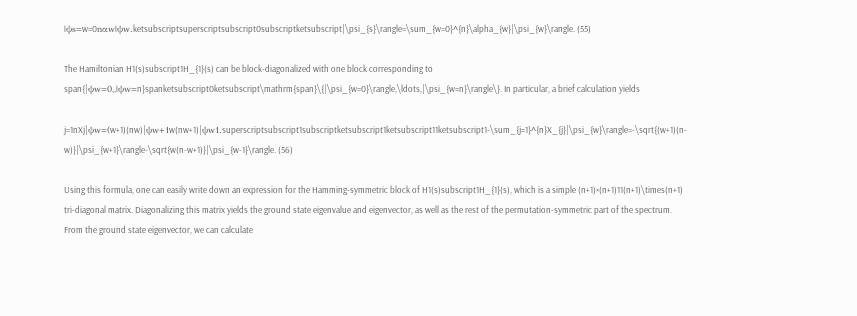|ψs=w=0nαw|ψw.ketsubscriptsuperscriptsubscript0subscriptketsubscript|\psi_{s}\rangle=\sum_{w=0}^{n}\alpha_{w}|\psi_{w}\rangle. (55)

The Hamiltonian H1(s)subscript1H_{1}(s) can be block-diagonalized with one block corresponding to span{|ψw=0,,|ψw=n}spanketsubscript0ketsubscript\mathrm{span}\{|\psi_{w=0}\rangle,\ldots,|\psi_{w=n}\rangle\}. In particular, a brief calculation yields

j=1nXj|ψw=(w+1)(nw)|ψw+1w(nw+1)|ψw1.superscriptsubscript1subscriptketsubscript1ketsubscript11ketsubscript1-\sum_{j=1}^{n}X_{j}|\psi_{w}\rangle=-\sqrt{(w+1)(n-w)}|\psi_{w+1}\rangle-\sqrt{w(n-w+1)}|\psi_{w-1}\rangle. (56)

Using this formula, one can easily write down an expression for the Hamming-symmetric block of H1(s)subscript1H_{1}(s), which is a simple (n+1)×(n+1)11(n+1)\times(n+1) tri-diagonal matrix. Diagonalizing this matrix yields the ground state eigenvalue and eigenvector, as well as the rest of the permutation-symmetric part of the spectrum. From the ground state eigenvector, we can calculate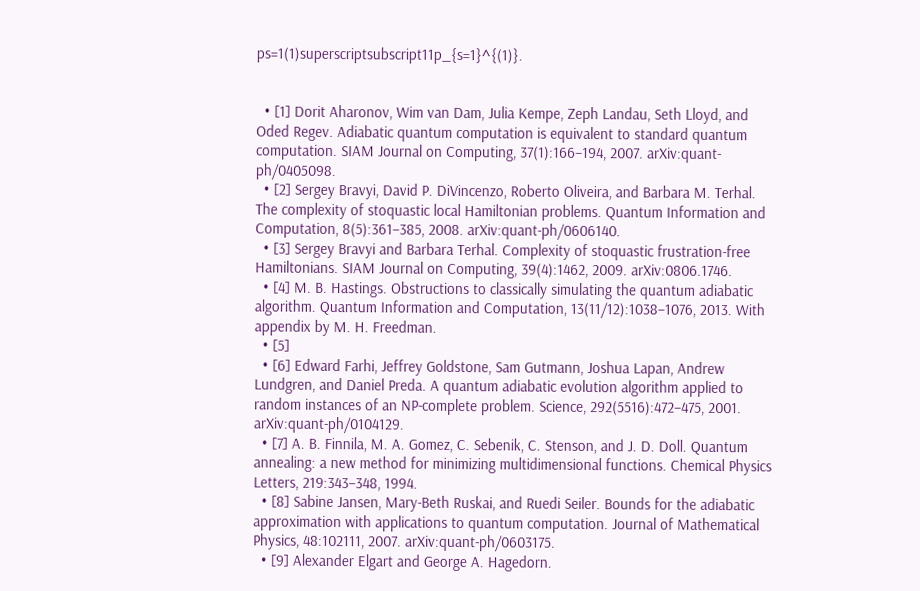ps=1(1)superscriptsubscript11p_{s=1}^{(1)}.


  • [1] Dorit Aharonov, Wim van Dam, Julia Kempe, Zeph Landau, Seth Lloyd, and Oded Regev. Adiabatic quantum computation is equivalent to standard quantum computation. SIAM Journal on Computing, 37(1):166–194, 2007. arXiv:quant-ph/0405098.
  • [2] Sergey Bravyi, David P. DiVincenzo, Roberto Oliveira, and Barbara M. Terhal. The complexity of stoquastic local Hamiltonian problems. Quantum Information and Computation, 8(5):361–385, 2008. arXiv:quant-ph/0606140.
  • [3] Sergey Bravyi and Barbara Terhal. Complexity of stoquastic frustration-free Hamiltonians. SIAM Journal on Computing, 39(4):1462, 2009. arXiv:0806.1746.
  • [4] M. B. Hastings. Obstructions to classically simulating the quantum adiabatic algorithm. Quantum Information and Computation, 13(11/12):1038–1076, 2013. With appendix by M. H. Freedman.
  • [5]
  • [6] Edward Farhi, Jeffrey Goldstone, Sam Gutmann, Joshua Lapan, Andrew Lundgren, and Daniel Preda. A quantum adiabatic evolution algorithm applied to random instances of an NP-complete problem. Science, 292(5516):472–475, 2001. arXiv:quant-ph/0104129.
  • [7] A. B. Finnila, M. A. Gomez, C. Sebenik, C. Stenson, and J. D. Doll. Quantum annealing: a new method for minimizing multidimensional functions. Chemical Physics Letters, 219:343–348, 1994.
  • [8] Sabine Jansen, Mary-Beth Ruskai, and Ruedi Seiler. Bounds for the adiabatic approximation with applications to quantum computation. Journal of Mathematical Physics, 48:102111, 2007. arXiv:quant-ph/0603175.
  • [9] Alexander Elgart and George A. Hagedorn.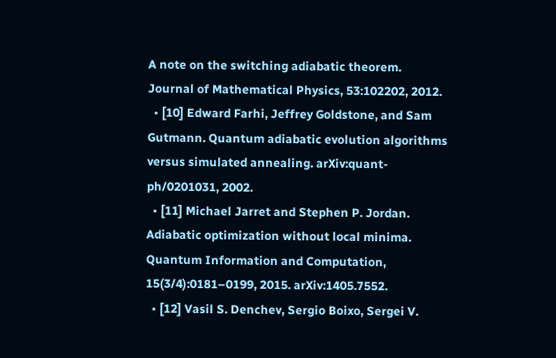A note on the switching adiabatic theorem. Journal of Mathematical Physics, 53:102202, 2012.
  • [10] Edward Farhi, Jeffrey Goldstone, and Sam Gutmann. Quantum adiabatic evolution algorithms versus simulated annealing. arXiv:quant-ph/0201031, 2002.
  • [11] Michael Jarret and Stephen P. Jordan. Adiabatic optimization without local minima. Quantum Information and Computation, 15(3/4):0181–0199, 2015. arXiv:1405.7552.
  • [12] Vasil S. Denchev, Sergio Boixo, Sergei V.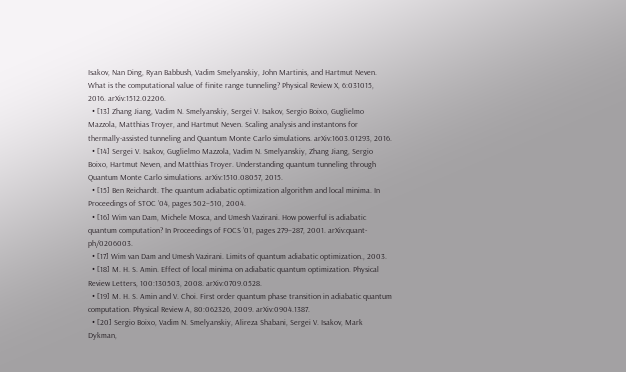Isakov, Nan Ding, Ryan Babbush, Vadim Smelyanskiy, John Martinis, and Hartmut Neven. What is the computational value of finite range tunneling? Physical Review X, 6:031015, 2016. arXiv:1512.02206.
  • [13] Zhang Jiang, Vadim N. Smelyanskiy, Sergei V. Isakov, Sergio Boixo, Guglielmo Mazzola, Matthias Troyer, and Hartmut Neven. Scaling analysis and instantons for thermally-assisted tunneling and Quantum Monte Carlo simulations. arXiv:1603.01293, 2016.
  • [14] Sergei V. Isakov, Guglielmo Mazzola, Vadim N. Smelyanskiy, Zhang Jiang, Sergio Boixo, Hartmut Neven, and Matthias Troyer. Understanding quantum tunneling through Quantum Monte Carlo simulations. arXiv:1510.08057, 2015.
  • [15] Ben Reichardt. The quantum adiabatic optimization algorithm and local minima. In Proceedings of STOC ’04, pages 502–510, 2004.
  • [16] Wim van Dam, Michele Mosca, and Umesh Vazirani. How powerful is adiabatic quantum computation? In Proceedings of FOCS ’01, pages 279–287, 2001. arXiv:quant-ph/0206003.
  • [17] Wim van Dam and Umesh Vazirani. Limits of quantum adiabatic optimization., 2003.
  • [18] M. H. S. Amin. Effect of local minima on adiabatic quantum optimization. Physical Review Letters, 100:130503, 2008. arXiv:0709.0528.
  • [19] M. H. S. Amin and V. Choi. First order quantum phase transition in adiabatic quantum computation. Physical Review A, 80:062326, 2009. arXiv:0904.1387.
  • [20] Sergio Boixo, Vadim N. Smelyanskiy, Alireza Shabani, Sergei V. Isakov, Mark Dykman,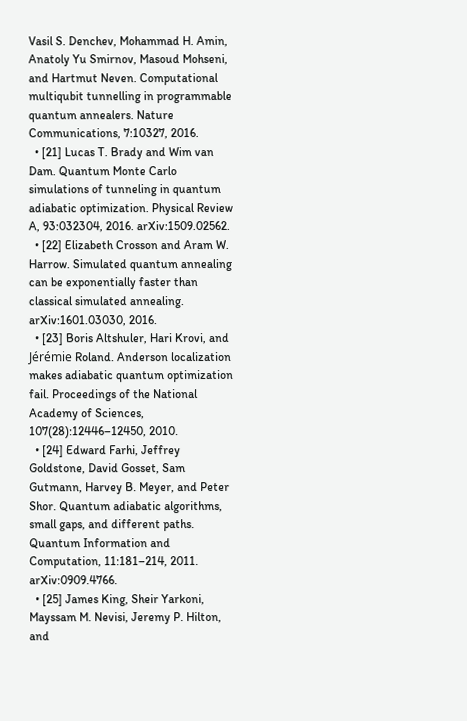Vasil S. Denchev, Mohammad H. Amin, Anatoly Yu Smirnov, Masoud Mohseni, and Hartmut Neven. Computational multiqubit tunnelling in programmable quantum annealers. Nature Communications, 7:10327, 2016.
  • [21] Lucas T. Brady and Wim van Dam. Quantum Monte Carlo simulations of tunneling in quantum adiabatic optimization. Physical Review A, 93:032304, 2016. arXiv:1509.02562.
  • [22] Elizabeth Crosson and Aram W. Harrow. Simulated quantum annealing can be exponentially faster than classical simulated annealing. arXiv:1601.03030, 2016.
  • [23] Boris Altshuler, Hari Krovi, and Jérémie Roland. Anderson localization makes adiabatic quantum optimization fail. Proceedings of the National Academy of Sciences, 107(28):12446–12450, 2010.
  • [24] Edward Farhi, Jeffrey Goldstone, David Gosset, Sam Gutmann, Harvey B. Meyer, and Peter Shor. Quantum adiabatic algorithms, small gaps, and different paths. Quantum Information and Computation, 11:181–214, 2011. arXiv:0909.4766.
  • [25] James King, Sheir Yarkoni, Mayssam M. Nevisi, Jeremy P. Hilton, and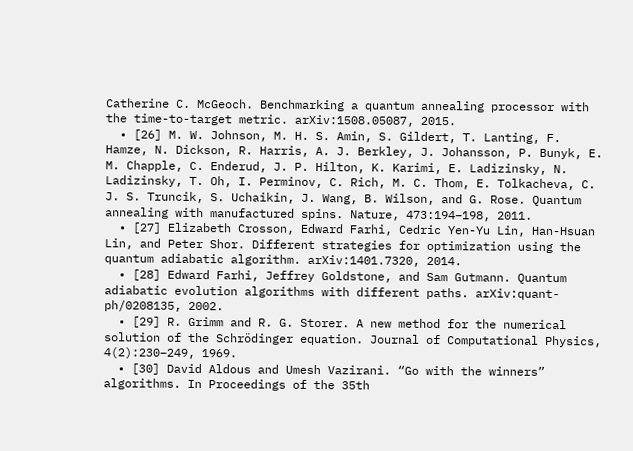Catherine C. McGeoch. Benchmarking a quantum annealing processor with the time-to-target metric. arXiv:1508.05087, 2015.
  • [26] M. W. Johnson, M. H. S. Amin, S. Gildert, T. Lanting, F. Hamze, N. Dickson, R. Harris, A. J. Berkley, J. Johansson, P. Bunyk, E. M. Chapple, C. Enderud, J. P. Hilton, K. Karimi, E. Ladizinsky, N. Ladizinsky, T. Oh, I. Perminov, C. Rich, M. C. Thom, E. Tolkacheva, C. J. S. Truncik, S. Uchaikin, J. Wang, B. Wilson, and G. Rose. Quantum annealing with manufactured spins. Nature, 473:194–198, 2011.
  • [27] Elizabeth Crosson, Edward Farhi, Cedric Yen-Yu Lin, Han-Hsuan Lin, and Peter Shor. Different strategies for optimization using the quantum adiabatic algorithm. arXiv:1401.7320, 2014.
  • [28] Edward Farhi, Jeffrey Goldstone, and Sam Gutmann. Quantum adiabatic evolution algorithms with different paths. arXiv:quant-ph/0208135, 2002.
  • [29] R. Grimm and R. G. Storer. A new method for the numerical solution of the Schrödinger equation. Journal of Computational Physics, 4(2):230–249, 1969.
  • [30] David Aldous and Umesh Vazirani. “Go with the winners” algorithms. In Proceedings of the 35th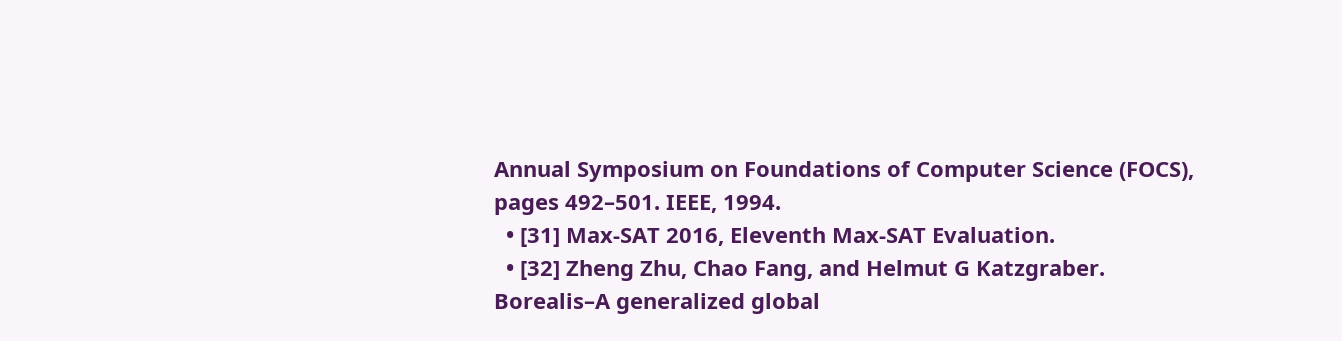Annual Symposium on Foundations of Computer Science (FOCS), pages 492–501. IEEE, 1994.
  • [31] Max-SAT 2016, Eleventh Max-SAT Evaluation.
  • [32] Zheng Zhu, Chao Fang, and Helmut G Katzgraber. Borealis–A generalized global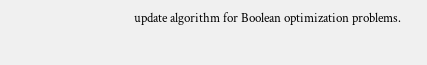update algorithm for Boolean optimization problems.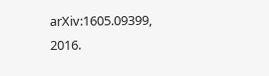arXiv:1605.09399, 2016.